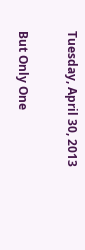Tuesday, April 30, 2013

But Only One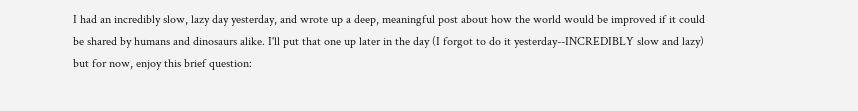I had an incredibly slow, lazy day yesterday, and wrote up a deep, meaningful post about how the world would be improved if it could be shared by humans and dinosaurs alike. I'll put that one up later in the day (I forgot to do it yesterday--INCREDIBLY slow and lazy) but for now, enjoy this brief question: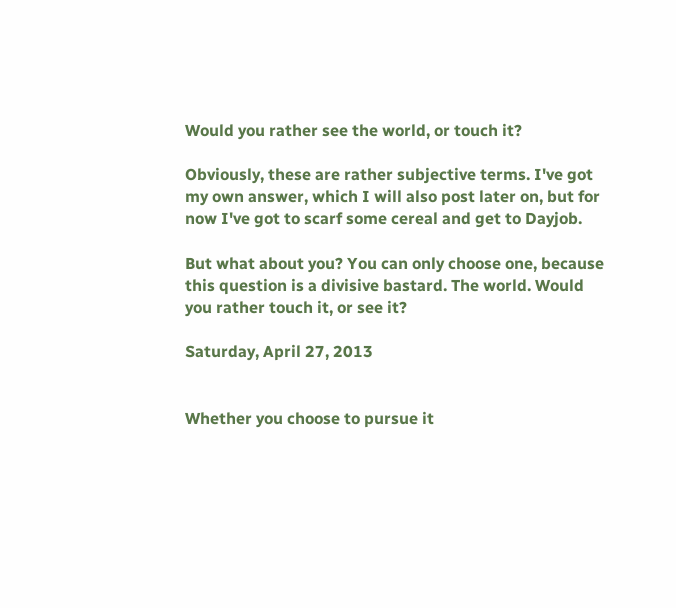Would you rather see the world, or touch it?

Obviously, these are rather subjective terms. I've got my own answer, which I will also post later on, but for now I've got to scarf some cereal and get to Dayjob.

But what about you? You can only choose one, because this question is a divisive bastard. The world. Would you rather touch it, or see it?

Saturday, April 27, 2013


Whether you choose to pursue it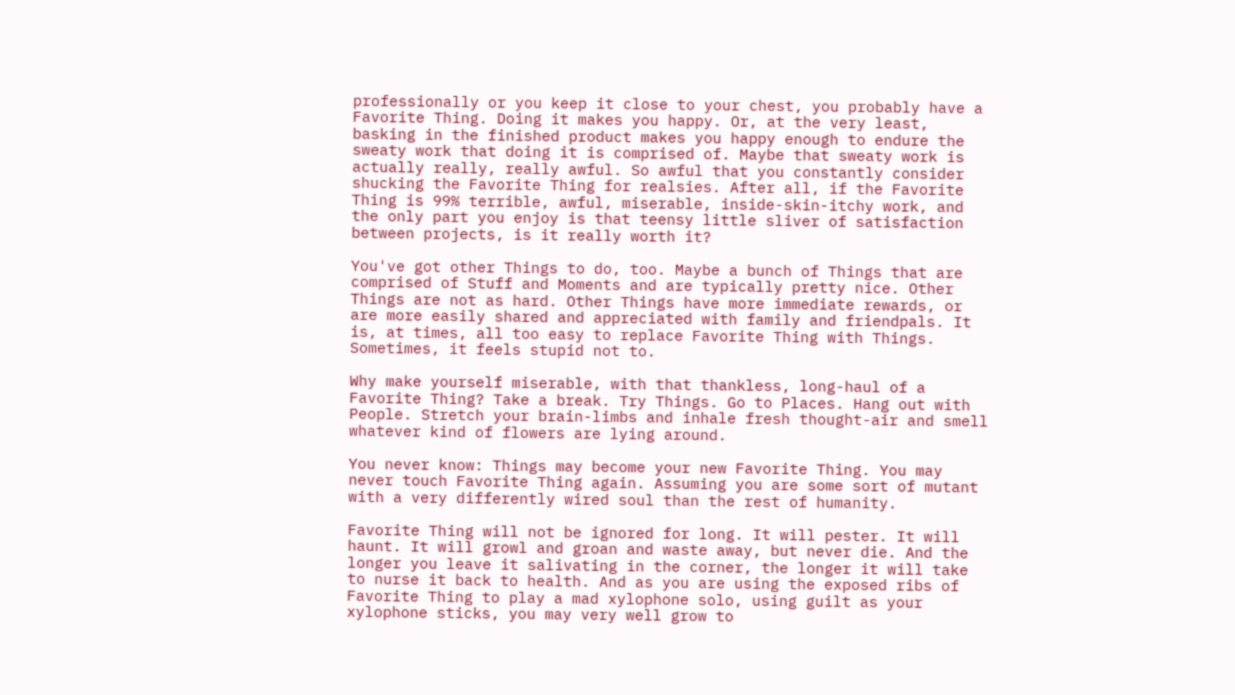professionally or you keep it close to your chest, you probably have a Favorite Thing. Doing it makes you happy. Or, at the very least, basking in the finished product makes you happy enough to endure the sweaty work that doing it is comprised of. Maybe that sweaty work is actually really, really awful. So awful that you constantly consider shucking the Favorite Thing for realsies. After all, if the Favorite Thing is 99% terrible, awful, miserable, inside-skin-itchy work, and the only part you enjoy is that teensy little sliver of satisfaction between projects, is it really worth it?

You've got other Things to do, too. Maybe a bunch of Things that are comprised of Stuff and Moments and are typically pretty nice. Other Things are not as hard. Other Things have more immediate rewards, or are more easily shared and appreciated with family and friendpals. It is, at times, all too easy to replace Favorite Thing with Things. Sometimes, it feels stupid not to.

Why make yourself miserable, with that thankless, long-haul of a Favorite Thing? Take a break. Try Things. Go to Places. Hang out with People. Stretch your brain-limbs and inhale fresh thought-air and smell whatever kind of flowers are lying around.

You never know: Things may become your new Favorite Thing. You may never touch Favorite Thing again. Assuming you are some sort of mutant with a very differently wired soul than the rest of humanity.

Favorite Thing will not be ignored for long. It will pester. It will haunt. It will growl and groan and waste away, but never die. And the longer you leave it salivating in the corner, the longer it will take to nurse it back to health. And as you are using the exposed ribs of Favorite Thing to play a mad xylophone solo, using guilt as your xylophone sticks, you may very well grow to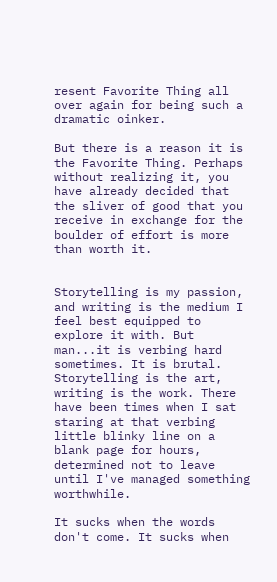resent Favorite Thing all over again for being such a dramatic oinker.

But there is a reason it is the Favorite Thing. Perhaps without realizing it, you have already decided that the sliver of good that you receive in exchange for the boulder of effort is more than worth it.


Storytelling is my passion, and writing is the medium I feel best equipped to explore it with. But man...it is verbing hard sometimes. It is brutal. Storytelling is the art, writing is the work. There have been times when I sat staring at that verbing little blinky line on a blank page for hours, determined not to leave until I've managed something worthwhile.

It sucks when the words don't come. It sucks when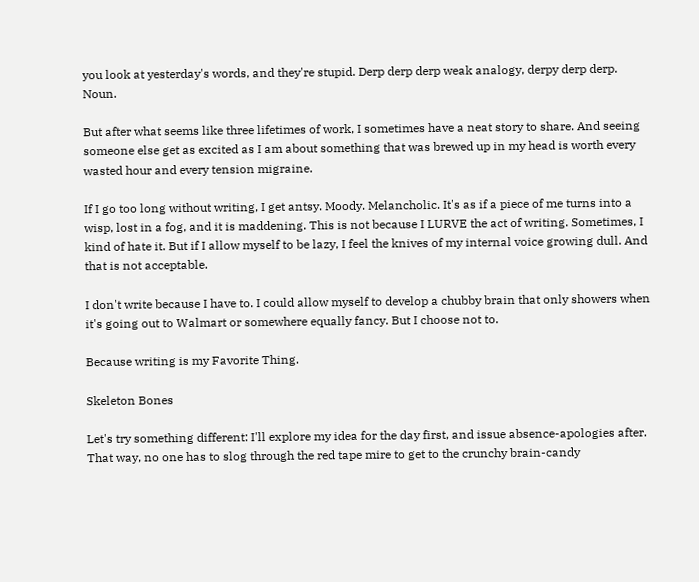you look at yesterday's words, and they're stupid. Derp derp derp weak analogy, derpy derp derp. Noun.

But after what seems like three lifetimes of work, I sometimes have a neat story to share. And seeing someone else get as excited as I am about something that was brewed up in my head is worth every wasted hour and every tension migraine.

If I go too long without writing, I get antsy. Moody. Melancholic. It's as if a piece of me turns into a wisp, lost in a fog, and it is maddening. This is not because I LURVE the act of writing. Sometimes, I kind of hate it. But if I allow myself to be lazy, I feel the knives of my internal voice growing dull. And that is not acceptable.

I don't write because I have to. I could allow myself to develop a chubby brain that only showers when it's going out to Walmart or somewhere equally fancy. But I choose not to.

Because writing is my Favorite Thing.

Skeleton Bones

Let's try something different: I'll explore my idea for the day first, and issue absence-apologies after. That way, no one has to slog through the red tape mire to get to the crunchy brain-candy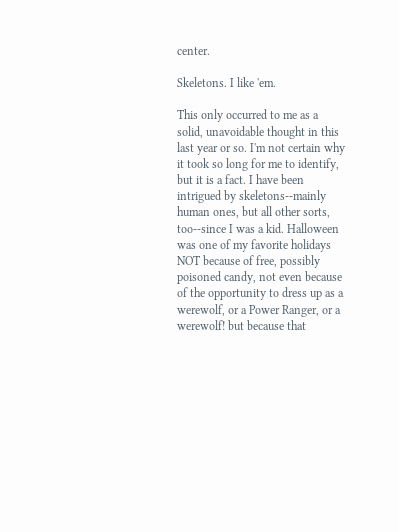center.

Skeletons. I like 'em.

This only occurred to me as a solid, unavoidable thought in this last year or so. I'm not certain why it took so long for me to identify, but it is a fact. I have been intrigued by skeletons--mainly human ones, but all other sorts, too--since I was a kid. Halloween was one of my favorite holidays NOT because of free, possibly poisoned candy, not even because of the opportunity to dress up as a werewolf, or a Power Ranger, or a werewolf! but because that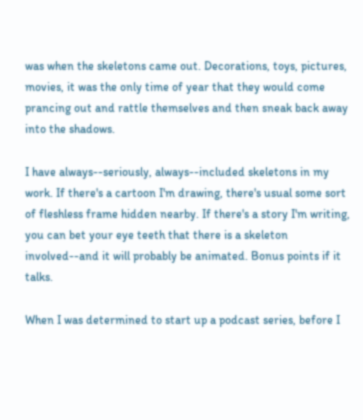was when the skeletons came out. Decorations, toys, pictures, movies, it was the only time of year that they would come prancing out and rattle themselves and then sneak back away into the shadows.

I have always--seriously, always--included skeletons in my work. If there's a cartoon I'm drawing, there's usual some sort of fleshless frame hidden nearby. If there's a story I'm writing, you can bet your eye teeth that there is a skeleton involved--and it will probably be animated. Bonus points if it talks.

When I was determined to start up a podcast series, before I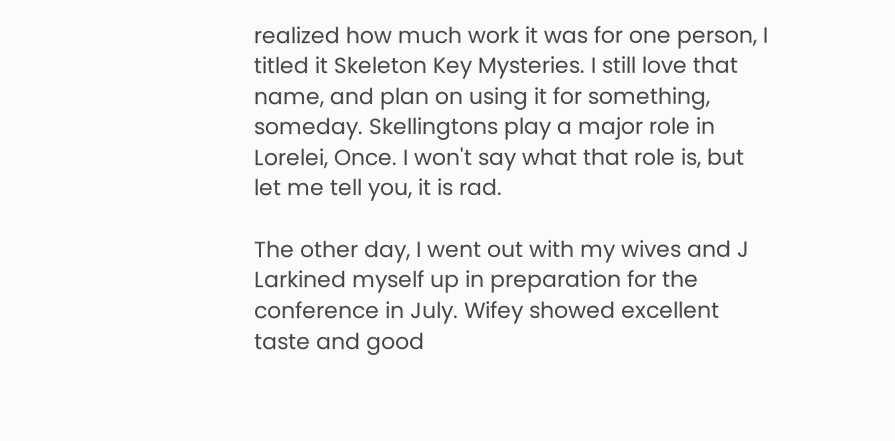realized how much work it was for one person, I titled it Skeleton Key Mysteries. I still love that name, and plan on using it for something, someday. Skellingtons play a major role in Lorelei, Once. I won't say what that role is, but let me tell you, it is rad.

The other day, I went out with my wives and J Larkined myself up in preparation for the conference in July. Wifey showed excellent taste and good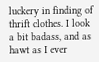luckery in finding of thrift clothes. I look a bit badass, and as hawt as I ever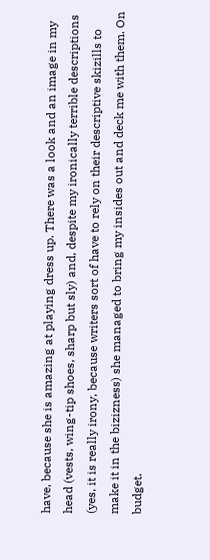have, because she is amazing at playing dress up. There was a look and an image in my head (vests, wing-tip shoes, sharp but sly) and, despite my ironically terrible descriptions (yes, it is really irony, because writers sort of have to rely on their descriptive skizills to make it in the bizizness) she managed to bring my insides out and deck me with them. On budget.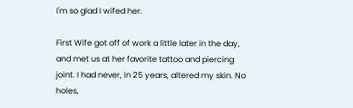I'm so glad I wifed her.

First Wife got off of work a little later in the day, and met us at her favorite tattoo and piercing joint. I had never, in 25 years, altered my skin. No holes,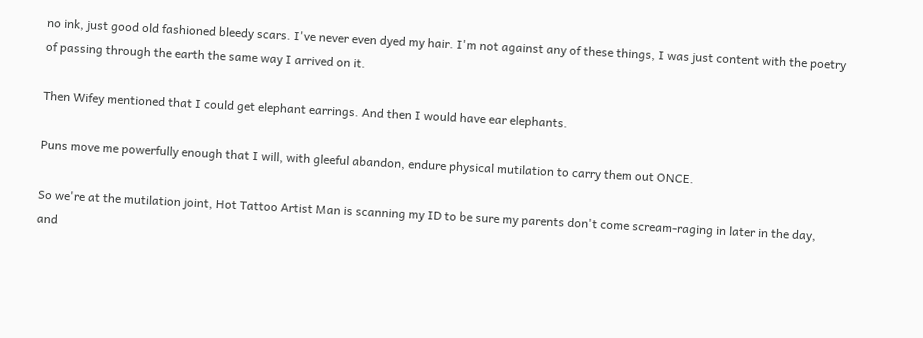no ink, just good old fashioned bleedy scars. I've never even dyed my hair. I'm not against any of these things, I was just content with the poetry of passing through the earth the same way I arrived on it.

Then Wifey mentioned that I could get elephant earrings. And then I would have ear elephants.

Puns move me powerfully enough that I will, with gleeful abandon, endure physical mutilation to carry them out ONCE.

So we're at the mutilation joint, Hot Tattoo Artist Man is scanning my ID to be sure my parents don't come scream-raging in later in the day, and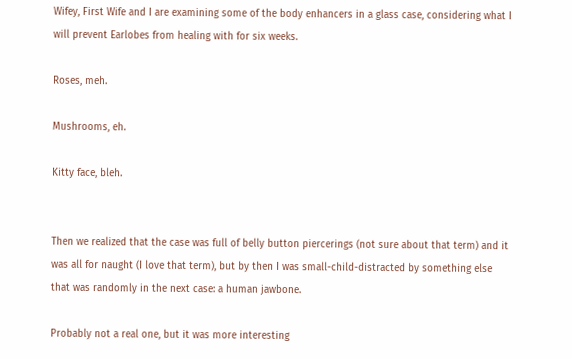Wifey, First Wife and I are examining some of the body enhancers in a glass case, considering what I will prevent Earlobes from healing with for six weeks.

Roses, meh.

Mushrooms, eh.

Kitty face, bleh.


Then we realized that the case was full of belly button piercerings (not sure about that term) and it was all for naught (I love that term), but by then I was small-child-distracted by something else that was randomly in the next case: a human jawbone.

Probably not a real one, but it was more interesting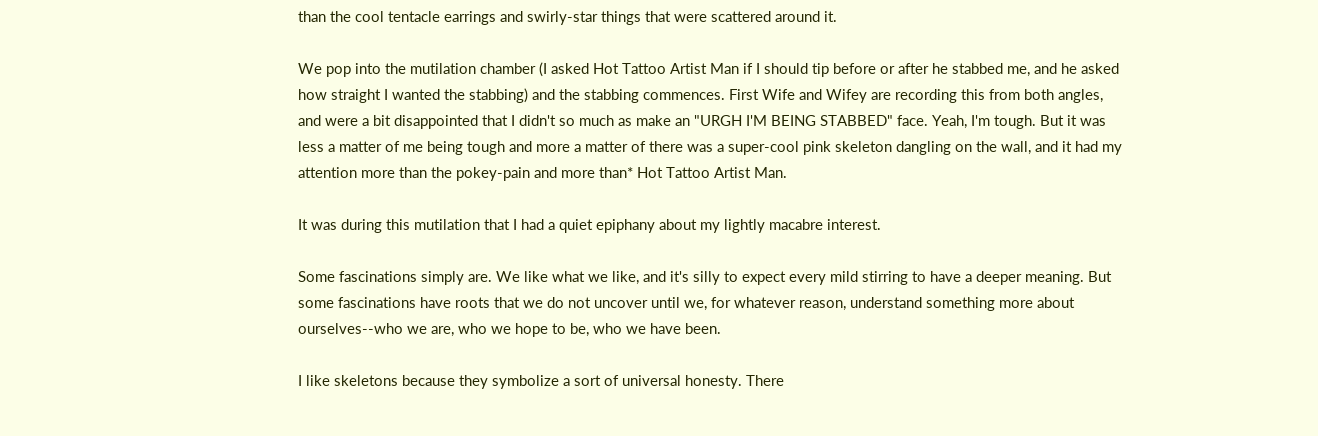than the cool tentacle earrings and swirly-star things that were scattered around it.

We pop into the mutilation chamber (I asked Hot Tattoo Artist Man if I should tip before or after he stabbed me, and he asked how straight I wanted the stabbing) and the stabbing commences. First Wife and Wifey are recording this from both angles, and were a bit disappointed that I didn't so much as make an "URGH I'M BEING STABBED" face. Yeah, I'm tough. But it was less a matter of me being tough and more a matter of there was a super-cool pink skeleton dangling on the wall, and it had my attention more than the pokey-pain and more than* Hot Tattoo Artist Man.

It was during this mutilation that I had a quiet epiphany about my lightly macabre interest.

Some fascinations simply are. We like what we like, and it's silly to expect every mild stirring to have a deeper meaning. But some fascinations have roots that we do not uncover until we, for whatever reason, understand something more about ourselves--who we are, who we hope to be, who we have been.

I like skeletons because they symbolize a sort of universal honesty. There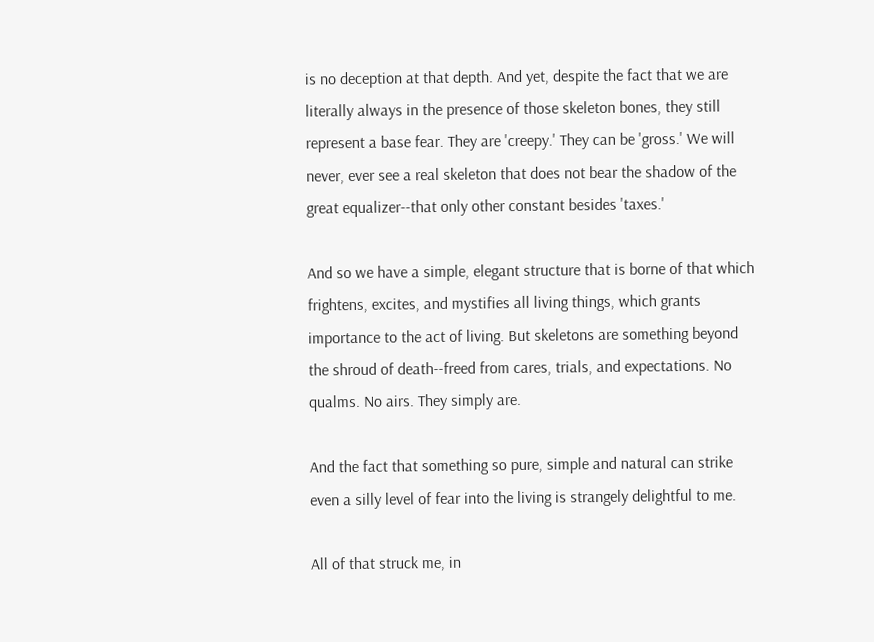is no deception at that depth. And yet, despite the fact that we are literally always in the presence of those skeleton bones, they still represent a base fear. They are 'creepy.' They can be 'gross.' We will never, ever see a real skeleton that does not bear the shadow of the great equalizer--that only other constant besides 'taxes.'

And so we have a simple, elegant structure that is borne of that which frightens, excites, and mystifies all living things, which grants importance to the act of living. But skeletons are something beyond the shroud of death--freed from cares, trials, and expectations. No qualms. No airs. They simply are.

And the fact that something so pure, simple and natural can strike even a silly level of fear into the living is strangely delightful to me.

All of that struck me, in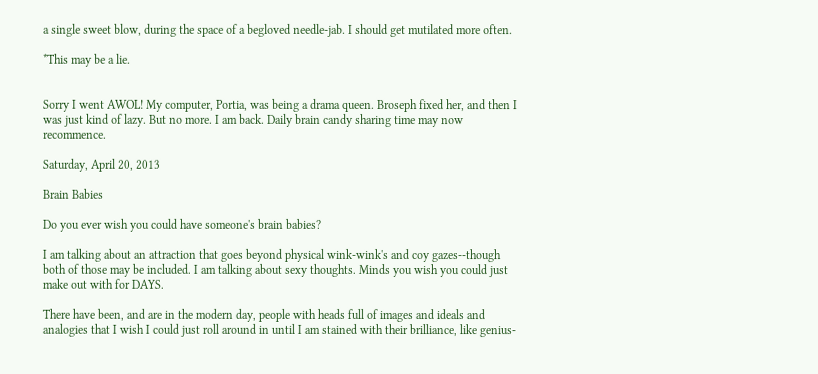a single sweet blow, during the space of a begloved needle-jab. I should get mutilated more often.

*This may be a lie.


Sorry I went AWOL! My computer, Portia, was being a drama queen. Broseph fixed her, and then I was just kind of lazy. But no more. I am back. Daily brain candy sharing time may now recommence.

Saturday, April 20, 2013

Brain Babies

Do you ever wish you could have someone's brain babies?

I am talking about an attraction that goes beyond physical wink-wink's and coy gazes--though both of those may be included. I am talking about sexy thoughts. Minds you wish you could just make out with for DAYS.

There have been, and are in the modern day, people with heads full of images and ideals and analogies that I wish I could just roll around in until I am stained with their brilliance, like genius-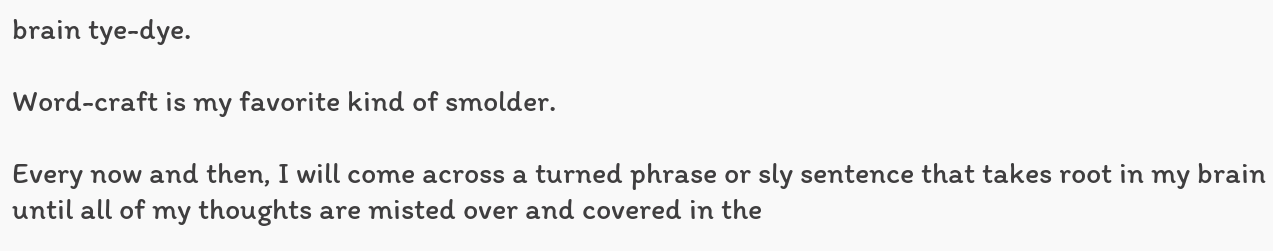brain tye-dye.

Word-craft is my favorite kind of smolder.

Every now and then, I will come across a turned phrase or sly sentence that takes root in my brain until all of my thoughts are misted over and covered in the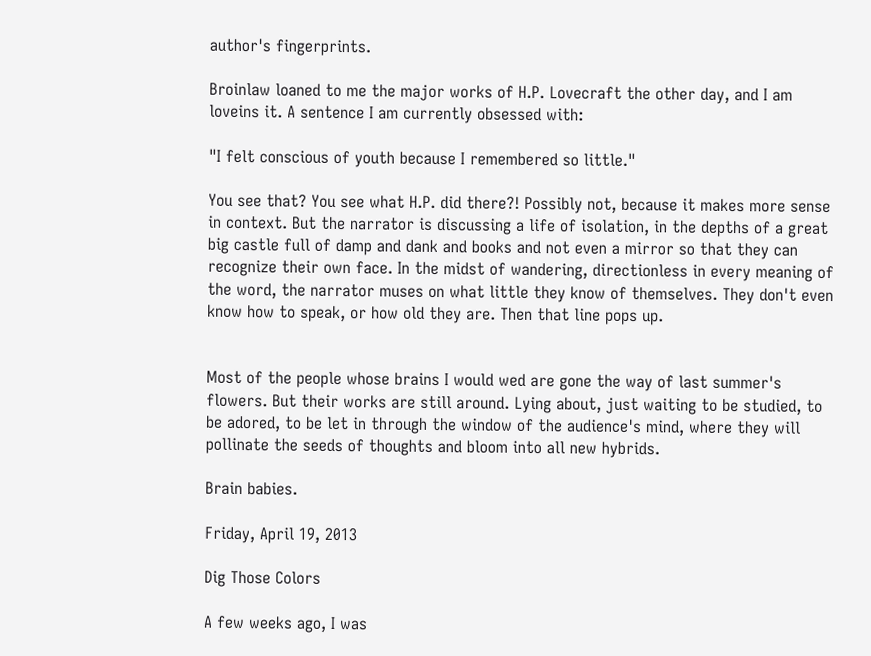author's fingerprints.

Broinlaw loaned to me the major works of H.P. Lovecraft the other day, and I am loveins it. A sentence I am currently obsessed with:

"I felt conscious of youth because I remembered so little."

You see that? You see what H.P. did there?! Possibly not, because it makes more sense in context. But the narrator is discussing a life of isolation, in the depths of a great big castle full of damp and dank and books and not even a mirror so that they can recognize their own face. In the midst of wandering, directionless in every meaning of the word, the narrator muses on what little they know of themselves. They don't even know how to speak, or how old they are. Then that line pops up.


Most of the people whose brains I would wed are gone the way of last summer's flowers. But their works are still around. Lying about, just waiting to be studied, to be adored, to be let in through the window of the audience's mind, where they will pollinate the seeds of thoughts and bloom into all new hybrids.

Brain babies.

Friday, April 19, 2013

Dig Those Colors

A few weeks ago, I was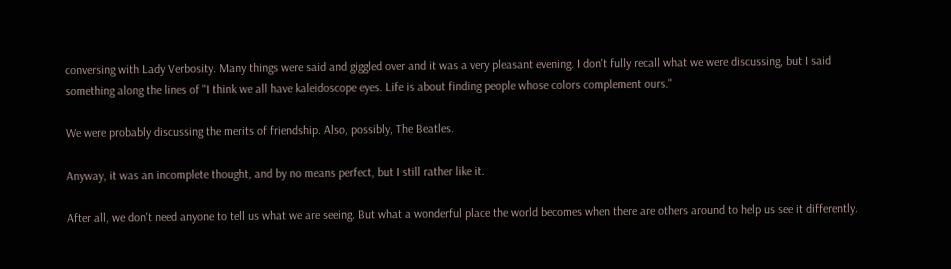conversing with Lady Verbosity. Many things were said and giggled over and it was a very pleasant evening. I don't fully recall what we were discussing, but I said something along the lines of "I think we all have kaleidoscope eyes. Life is about finding people whose colors complement ours."

We were probably discussing the merits of friendship. Also, possibly, The Beatles.

Anyway, it was an incomplete thought, and by no means perfect, but I still rather like it.

After all, we don't need anyone to tell us what we are seeing. But what a wonderful place the world becomes when there are others around to help us see it differently.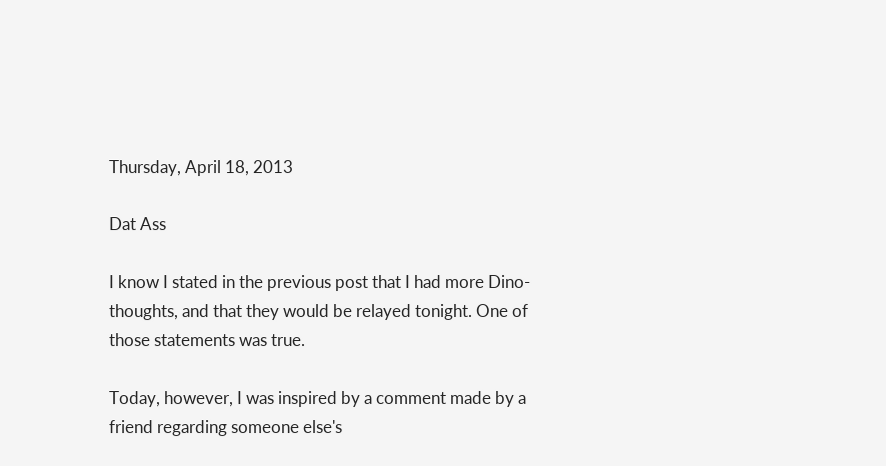Thursday, April 18, 2013

Dat Ass

I know I stated in the previous post that I had more Dino-thoughts, and that they would be relayed tonight. One of those statements was true.

Today, however, I was inspired by a comment made by a friend regarding someone else's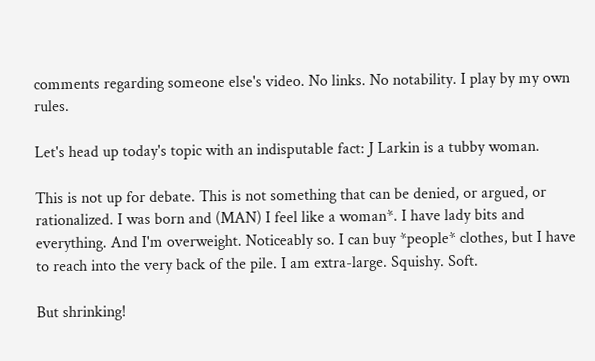comments regarding someone else's video. No links. No notability. I play by my own rules.

Let's head up today's topic with an indisputable fact: J Larkin is a tubby woman.

This is not up for debate. This is not something that can be denied, or argued, or rationalized. I was born and (MAN) I feel like a woman*. I have lady bits and everything. And I'm overweight. Noticeably so. I can buy *people* clothes, but I have to reach into the very back of the pile. I am extra-large. Squishy. Soft.

But shrinking!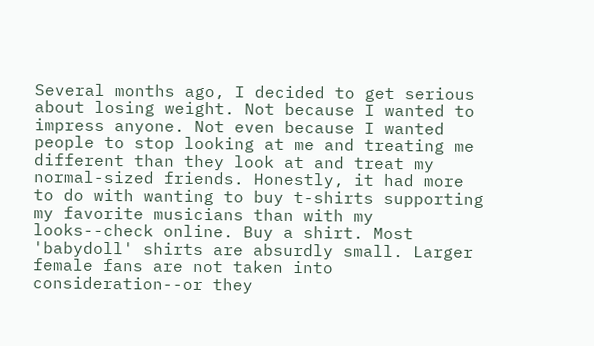Several months ago, I decided to get serious about losing weight. Not because I wanted to impress anyone. Not even because I wanted people to stop looking at me and treating me different than they look at and treat my normal-sized friends. Honestly, it had more to do with wanting to buy t-shirts supporting my favorite musicians than with my looks--check online. Buy a shirt. Most 'babydoll' shirts are absurdly small. Larger female fans are not taken into consideration--or they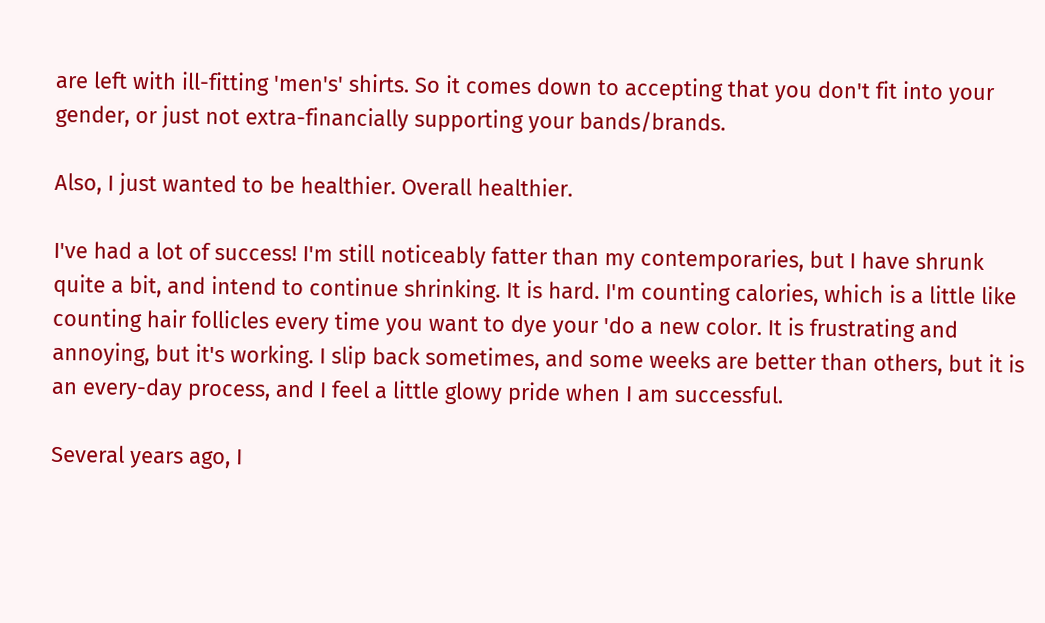are left with ill-fitting 'men's' shirts. So it comes down to accepting that you don't fit into your gender, or just not extra-financially supporting your bands/brands.

Also, I just wanted to be healthier. Overall healthier.

I've had a lot of success! I'm still noticeably fatter than my contemporaries, but I have shrunk quite a bit, and intend to continue shrinking. It is hard. I'm counting calories, which is a little like counting hair follicles every time you want to dye your 'do a new color. It is frustrating and annoying, but it's working. I slip back sometimes, and some weeks are better than others, but it is an every-day process, and I feel a little glowy pride when I am successful.

Several years ago, I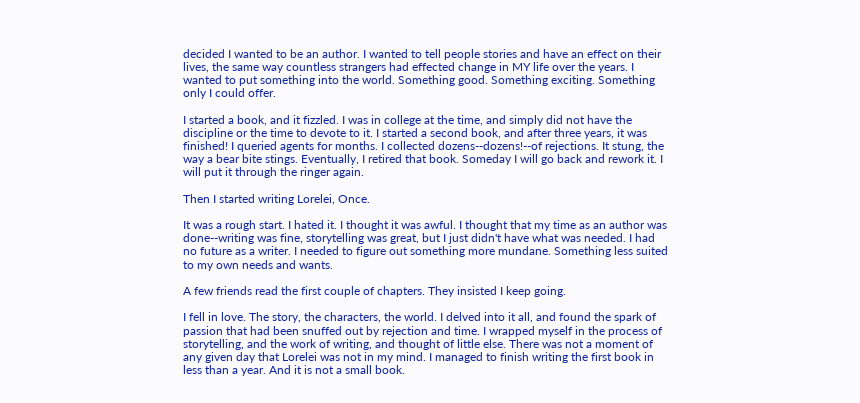decided I wanted to be an author. I wanted to tell people stories and have an effect on their lives, the same way countless strangers had effected change in MY life over the years. I wanted to put something into the world. Something good. Something exciting. Something only I could offer.

I started a book, and it fizzled. I was in college at the time, and simply did not have the discipline or the time to devote to it. I started a second book, and after three years, it was finished! I queried agents for months. I collected dozens--dozens!--of rejections. It stung, the way a bear bite stings. Eventually, I retired that book. Someday I will go back and rework it. I will put it through the ringer again.

Then I started writing Lorelei, Once.

It was a rough start. I hated it. I thought it was awful. I thought that my time as an author was done--writing was fine, storytelling was great, but I just didn't have what was needed. I had no future as a writer. I needed to figure out something more mundane. Something less suited to my own needs and wants.

A few friends read the first couple of chapters. They insisted I keep going.

I fell in love. The story, the characters, the world. I delved into it all, and found the spark of passion that had been snuffed out by rejection and time. I wrapped myself in the process of storytelling, and the work of writing, and thought of little else. There was not a moment of any given day that Lorelei was not in my mind. I managed to finish writing the first book in less than a year. And it is not a small book.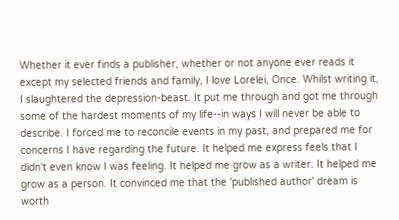Whether it ever finds a publisher, whether or not anyone ever reads it except my selected friends and family, I love Lorelei, Once. Whilst writing it, I slaughtered the depression-beast. It put me through and got me through some of the hardest moments of my life--in ways I will never be able to describe. I forced me to reconcile events in my past, and prepared me for concerns I have regarding the future. It helped me express feels that I didn't even know I was feeling. It helped me grow as a writer. It helped me grow as a person. It convinced me that the 'published author' dream is worth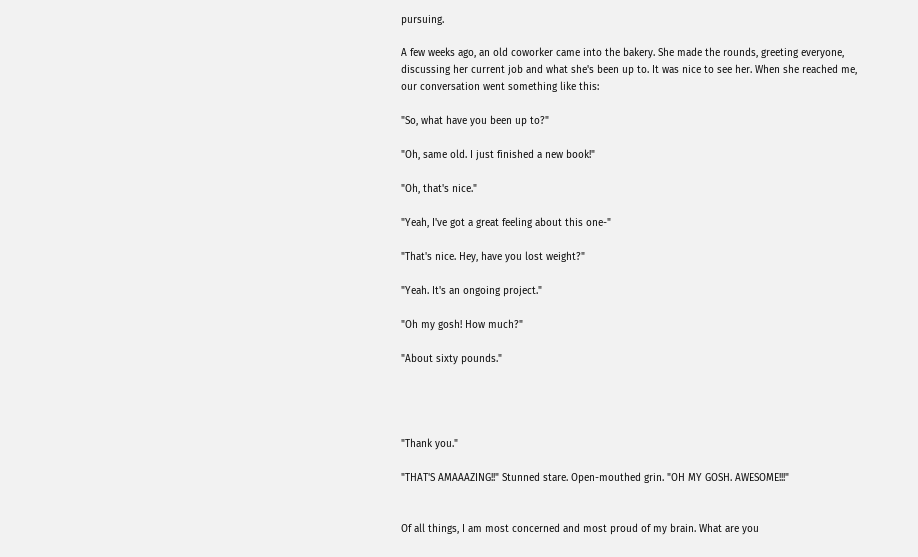pursuing.

A few weeks ago, an old coworker came into the bakery. She made the rounds, greeting everyone, discussing her current job and what she's been up to. It was nice to see her. When she reached me, our conversation went something like this:

"So, what have you been up to?"

"Oh, same old. I just finished a new book!"

"Oh, that's nice."

"Yeah, I've got a great feeling about this one-"

"That's nice. Hey, have you lost weight?"

"Yeah. It's an ongoing project."

"Oh my gosh! How much?"

"About sixty pounds."




"Thank you."

"THAT'S AMAAAZING!!" Stunned stare. Open-mouthed grin. "OH MY GOSH. AWESOME!!!"


Of all things, I am most concerned and most proud of my brain. What are you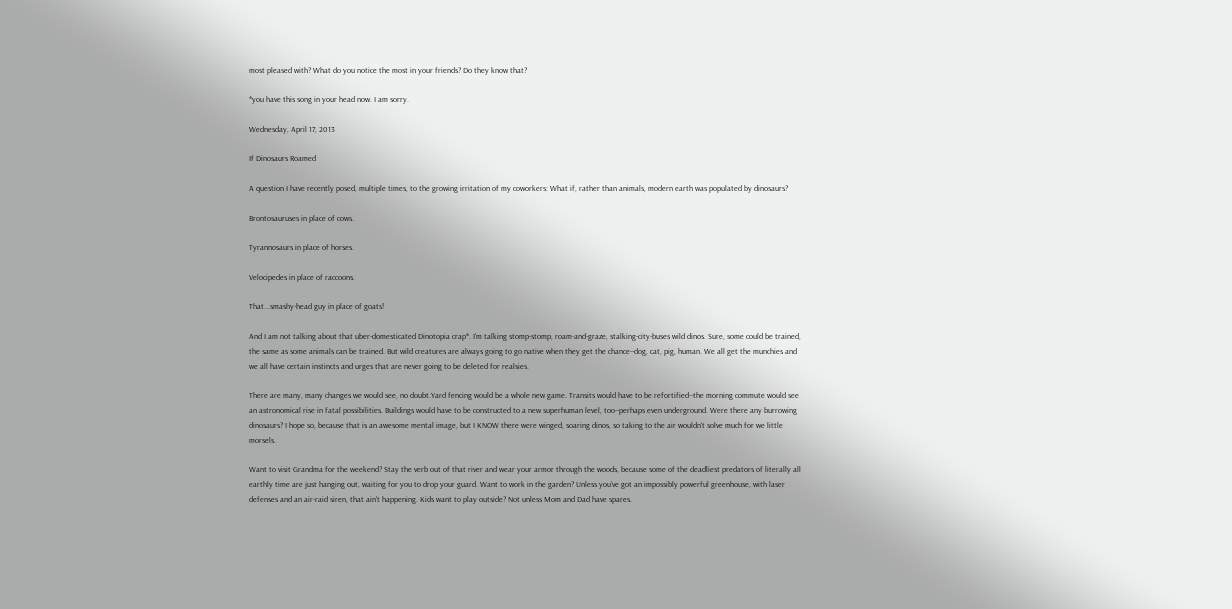most pleased with? What do you notice the most in your friends? Do they know that?

*you have this song in your head now. I am sorry.

Wednesday, April 17, 2013

If Dinosaurs Roamed

A question I have recently posed, multiple times, to the growing irritation of my coworkers: What if, rather than animals, modern earth was populated by dinosaurs?

Brontosauruses in place of cows.

Tyrannosaurs in place of horses.

Velocipedes in place of raccoons.

That...smashy-head guy in place of goats!

And I am not talking about that uber-domesticated Dinotopia crap*. I'm talking stomp-stomp, roam-and-graze, stalking-city-buses wild dinos. Sure, some could be trained, the same as some animals can be trained. But wild creatures are always going to go native when they get the chance--dog, cat, pig, human. We all get the munchies and we all have certain instincts and urges that are never going to be deleted for realsies.

There are many, many changes we would see, no doubt.Yard fencing would be a whole new game. Transits would have to be refortified--the morning commute would see an astronomical rise in fatal possibilities. Buildings would have to be constructed to a new superhuman level, too--perhaps even underground. Were there any burrowing dinosaurs? I hope so, because that is an awesome mental image, but I KNOW there were winged, soaring dinos, so taking to the air wouldn't solve much for we little morsels.

Want to visit Grandma for the weekend? Stay the verb out of that river and wear your armor through the woods, because some of the deadliest predators of literally all earthly time are just hanging out, waiting for you to drop your guard. Want to work in the garden? Unless you've got an impossibly powerful greenhouse, with laser defenses and an air-raid siren, that ain't happening. Kids want to play outside? Not unless Mom and Dad have spares.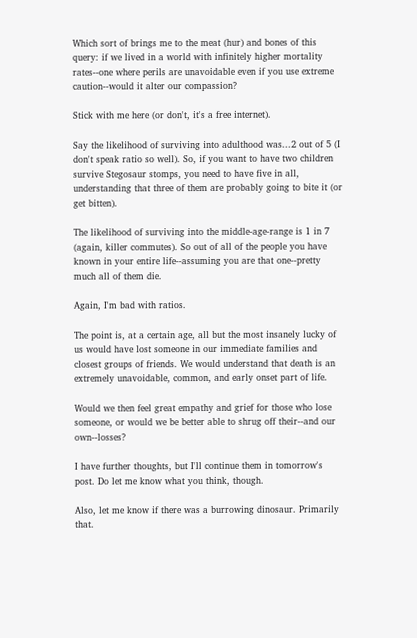Which sort of brings me to the meat (hur) and bones of this query: if we lived in a world with infinitely higher mortality rates--one where perils are unavoidable even if you use extreme caution--would it alter our compassion?

Stick with me here (or don't, it's a free internet).

Say the likelihood of surviving into adulthood was...2 out of 5 (I don't speak ratio so well). So, if you want to have two children survive Stegosaur stomps, you need to have five in all, understanding that three of them are probably going to bite it (or get bitten).

The likelihood of surviving into the middle-age-range is 1 in 7 (again, killer commutes). So out of all of the people you have known in your entire life--assuming you are that one--pretty much all of them die.

Again, I'm bad with ratios.

The point is, at a certain age, all but the most insanely lucky of us would have lost someone in our immediate families and closest groups of friends. We would understand that death is an extremely unavoidable, common, and early onset part of life.

Would we then feel great empathy and grief for those who lose someone, or would we be better able to shrug off their--and our own--losses?

I have further thoughts, but I'll continue them in tomorrow's post. Do let me know what you think, though.

Also, let me know if there was a burrowing dinosaur. Primarily that.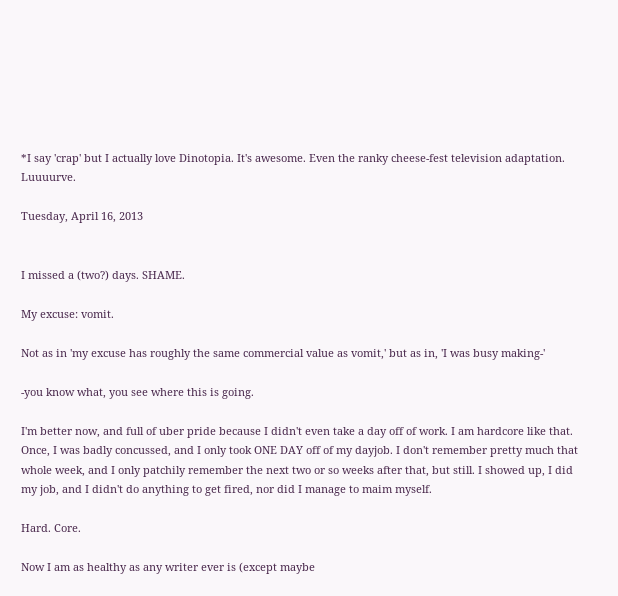*I say 'crap' but I actually love Dinotopia. It's awesome. Even the ranky cheese-fest television adaptation. Luuuurve.

Tuesday, April 16, 2013


I missed a (two?) days. SHAME.

My excuse: vomit.

Not as in 'my excuse has roughly the same commercial value as vomit,' but as in, 'I was busy making-'

-you know what, you see where this is going.

I'm better now, and full of uber pride because I didn't even take a day off of work. I am hardcore like that. Once, I was badly concussed, and I only took ONE DAY off of my dayjob. I don't remember pretty much that whole week, and I only patchily remember the next two or so weeks after that, but still. I showed up, I did my job, and I didn't do anything to get fired, nor did I manage to maim myself.

Hard. Core.

Now I am as healthy as any writer ever is (except maybe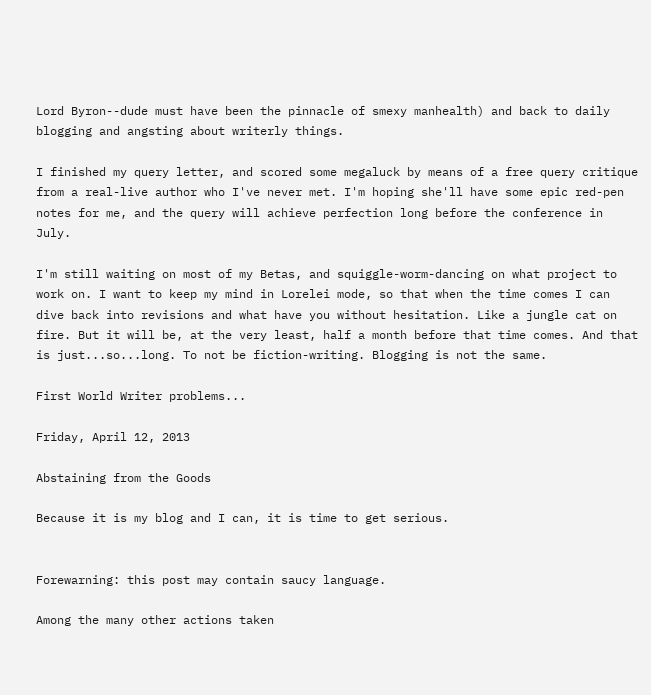Lord Byron--dude must have been the pinnacle of smexy manhealth) and back to daily blogging and angsting about writerly things.

I finished my query letter, and scored some megaluck by means of a free query critique from a real-live author who I've never met. I'm hoping she'll have some epic red-pen notes for me, and the query will achieve perfection long before the conference in July.

I'm still waiting on most of my Betas, and squiggle-worm-dancing on what project to work on. I want to keep my mind in Lorelei mode, so that when the time comes I can dive back into revisions and what have you without hesitation. Like a jungle cat on fire. But it will be, at the very least, half a month before that time comes. And that is just...so...long. To not be fiction-writing. Blogging is not the same.

First World Writer problems...

Friday, April 12, 2013

Abstaining from the Goods

Because it is my blog and I can, it is time to get serious.


Forewarning: this post may contain saucy language.

Among the many other actions taken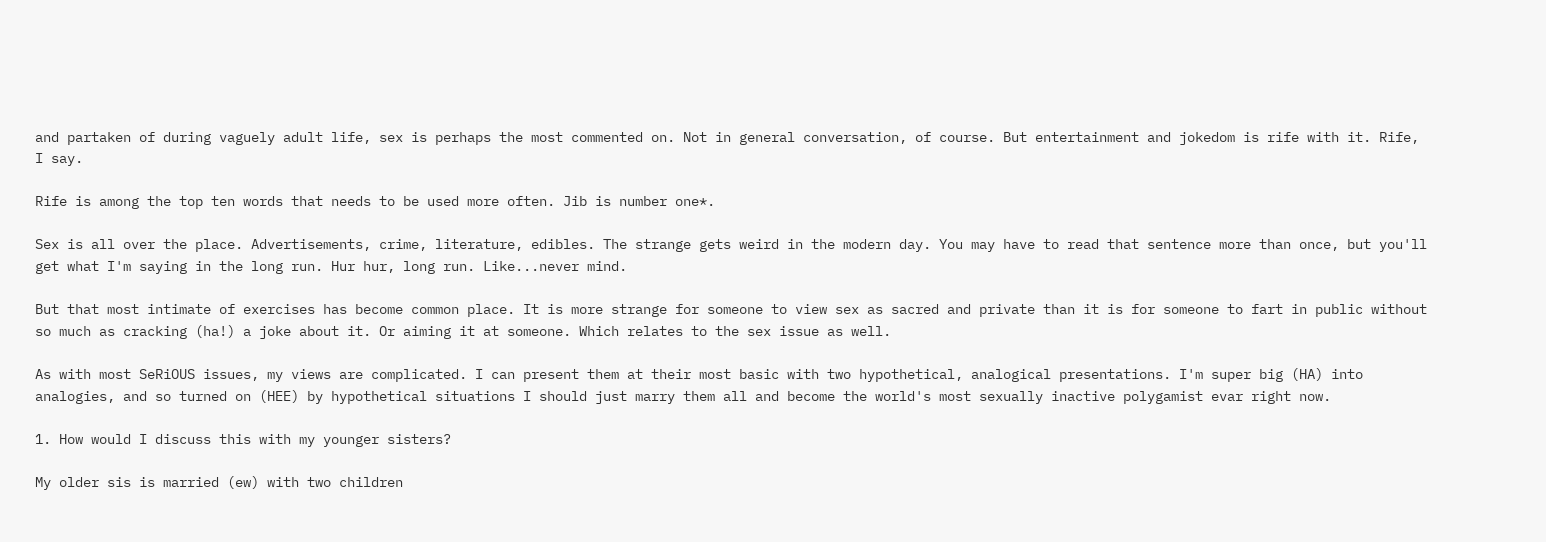and partaken of during vaguely adult life, sex is perhaps the most commented on. Not in general conversation, of course. But entertainment and jokedom is rife with it. Rife, I say.

Rife is among the top ten words that needs to be used more often. Jib is number one*.

Sex is all over the place. Advertisements, crime, literature, edibles. The strange gets weird in the modern day. You may have to read that sentence more than once, but you'll get what I'm saying in the long run. Hur hur, long run. Like...never mind.

But that most intimate of exercises has become common place. It is more strange for someone to view sex as sacred and private than it is for someone to fart in public without so much as cracking (ha!) a joke about it. Or aiming it at someone. Which relates to the sex issue as well.

As with most SeRiOUS issues, my views are complicated. I can present them at their most basic with two hypothetical, analogical presentations. I'm super big (HA) into analogies, and so turned on (HEE) by hypothetical situations I should just marry them all and become the world's most sexually inactive polygamist evar right now.

1. How would I discuss this with my younger sisters?

My older sis is married (ew) with two children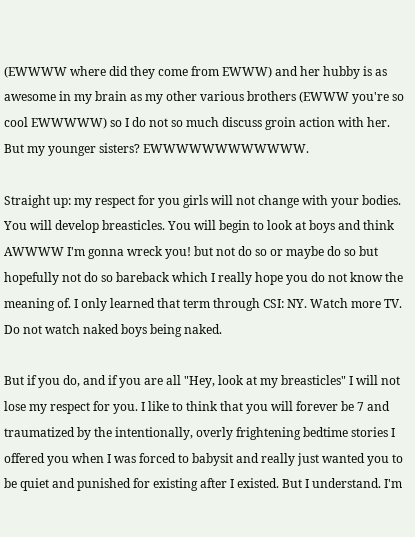(EWWWW where did they come from EWWW) and her hubby is as awesome in my brain as my other various brothers (EWWW you're so cool EWWWWW) so I do not so much discuss groin action with her. But my younger sisters? EWWWWWWWWWWWW.

Straight up: my respect for you girls will not change with your bodies. You will develop breasticles. You will begin to look at boys and think AWWWW I'm gonna wreck you! but not do so or maybe do so but hopefully not do so bareback which I really hope you do not know the meaning of. I only learned that term through CSI: NY. Watch more TV. Do not watch naked boys being naked.

But if you do, and if you are all "Hey, look at my breasticles" I will not lose my respect for you. I like to think that you will forever be 7 and traumatized by the intentionally, overly frightening bedtime stories I offered you when I was forced to babysit and really just wanted you to be quiet and punished for existing after I existed. But I understand. I'm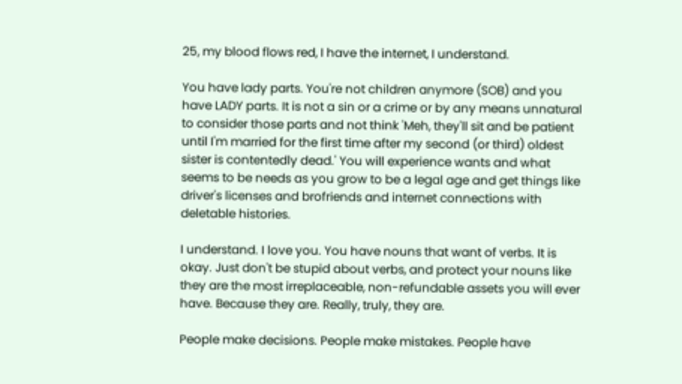25, my blood flows red, I have the internet, I understand.

You have lady parts. You're not children anymore (SOB) and you have LADY parts. It is not a sin or a crime or by any means unnatural to consider those parts and not think 'Meh, they'll sit and be patient until I'm married for the first time after my second (or third) oldest sister is contentedly dead.' You will experience wants and what seems to be needs as you grow to be a legal age and get things like driver's licenses and brofriends and internet connections with deletable histories.

I understand. I love you. You have nouns that want of verbs. It is okay. Just don't be stupid about verbs, and protect your nouns like they are the most irreplaceable, non-refundable assets you will ever have. Because they are. Really, truly, they are.

People make decisions. People make mistakes. People have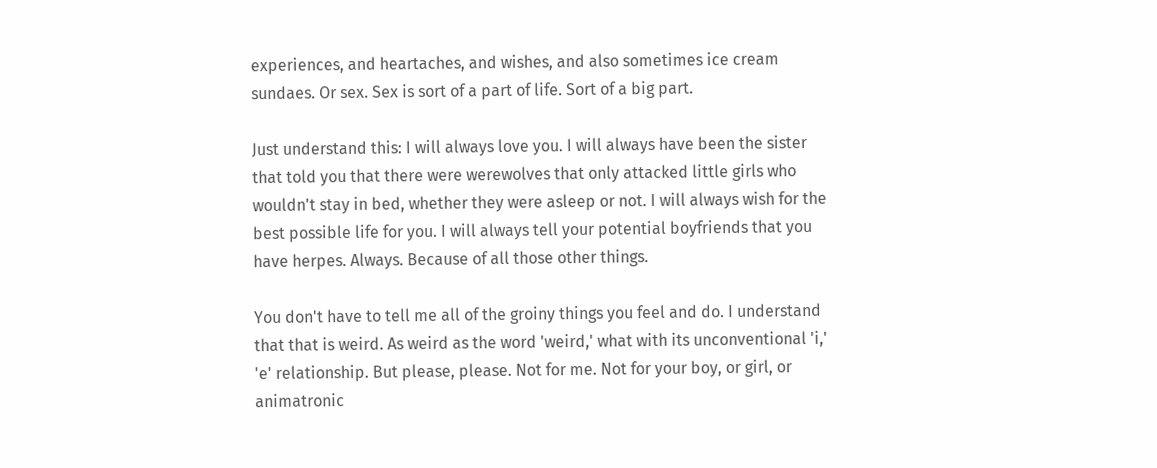experiences, and heartaches, and wishes, and also sometimes ice cream sundaes. Or sex. Sex is sort of a part of life. Sort of a big part.

Just understand this: I will always love you. I will always have been the sister that told you that there were werewolves that only attacked little girls who wouldn't stay in bed, whether they were asleep or not. I will always wish for the best possible life for you. I will always tell your potential boyfriends that you have herpes. Always. Because of all those other things.

You don't have to tell me all of the groiny things you feel and do. I understand that that is weird. As weird as the word 'weird,' what with its unconventional 'i,' 'e' relationship. But please, please. Not for me. Not for your boy, or girl, or animatronic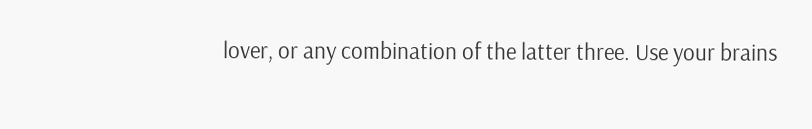lover, or any combination of the latter three. Use your brains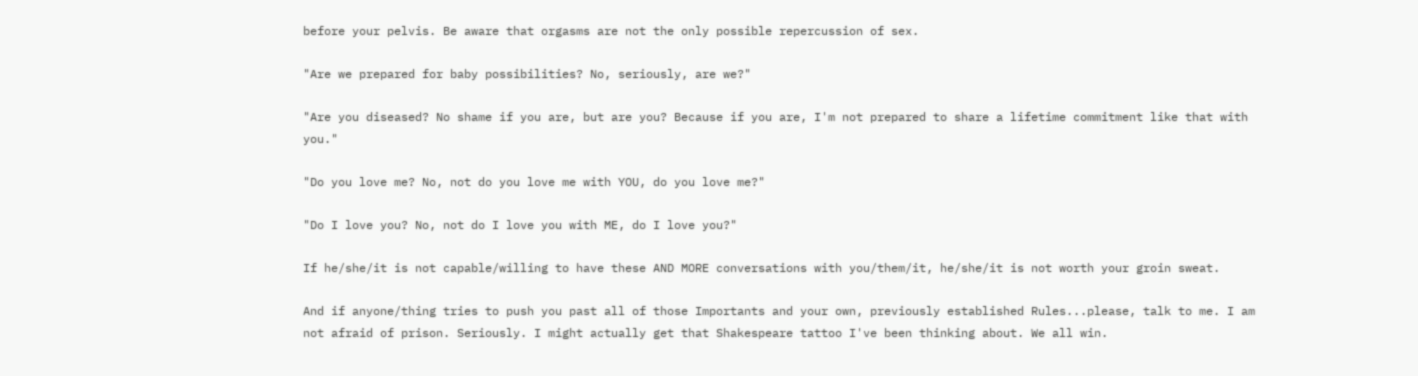before your pelvis. Be aware that orgasms are not the only possible repercussion of sex.

"Are we prepared for baby possibilities? No, seriously, are we?"

"Are you diseased? No shame if you are, but are you? Because if you are, I'm not prepared to share a lifetime commitment like that with you."

"Do you love me? No, not do you love me with YOU, do you love me?"

"Do I love you? No, not do I love you with ME, do I love you?"

If he/she/it is not capable/willing to have these AND MORE conversations with you/them/it, he/she/it is not worth your groin sweat.

And if anyone/thing tries to push you past all of those Importants and your own, previously established Rules...please, talk to me. I am not afraid of prison. Seriously. I might actually get that Shakespeare tattoo I've been thinking about. We all win.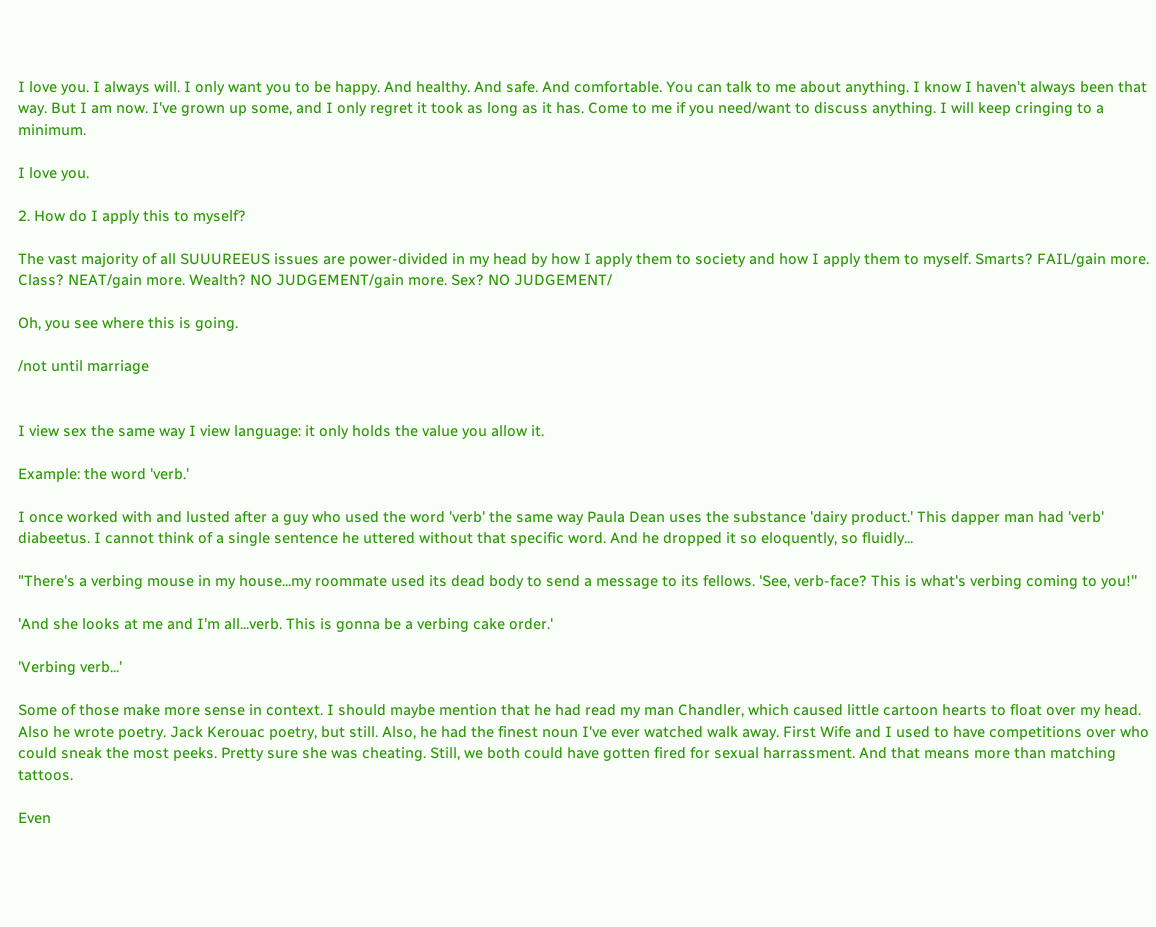I love you. I always will. I only want you to be happy. And healthy. And safe. And comfortable. You can talk to me about anything. I know I haven't always been that way. But I am now. I've grown up some, and I only regret it took as long as it has. Come to me if you need/want to discuss anything. I will keep cringing to a minimum.

I love you.

2. How do I apply this to myself?

The vast majority of all SUUUREEUS issues are power-divided in my head by how I apply them to society and how I apply them to myself. Smarts? FAIL/gain more. Class? NEAT/gain more. Wealth? NO JUDGEMENT/gain more. Sex? NO JUDGEMENT/

Oh, you see where this is going.

/not until marriage


I view sex the same way I view language: it only holds the value you allow it.

Example: the word 'verb.'

I once worked with and lusted after a guy who used the word 'verb' the same way Paula Dean uses the substance 'dairy product.' This dapper man had 'verb' diabeetus. I cannot think of a single sentence he uttered without that specific word. And he dropped it so eloquently, so fluidly...

"There's a verbing mouse in my house...my roommate used its dead body to send a message to its fellows. 'See, verb-face? This is what's verbing coming to you!''

'And she looks at me and I'm all...verb. This is gonna be a verbing cake order.'

'Verbing verb...'

Some of those make more sense in context. I should maybe mention that he had read my man Chandler, which caused little cartoon hearts to float over my head. Also he wrote poetry. Jack Kerouac poetry, but still. Also, he had the finest noun I've ever watched walk away. First Wife and I used to have competitions over who could sneak the most peeks. Pretty sure she was cheating. Still, we both could have gotten fired for sexual harrassment. And that means more than matching tattoos.

Even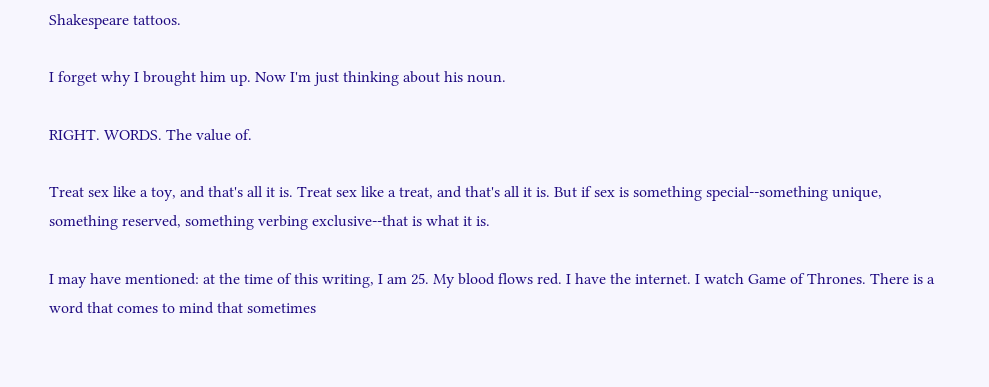Shakespeare tattoos.

I forget why I brought him up. Now I'm just thinking about his noun.

RIGHT. WORDS. The value of.

Treat sex like a toy, and that's all it is. Treat sex like a treat, and that's all it is. But if sex is something special--something unique, something reserved, something verbing exclusive--that is what it is.

I may have mentioned: at the time of this writing, I am 25. My blood flows red. I have the internet. I watch Game of Thrones. There is a word that comes to mind that sometimes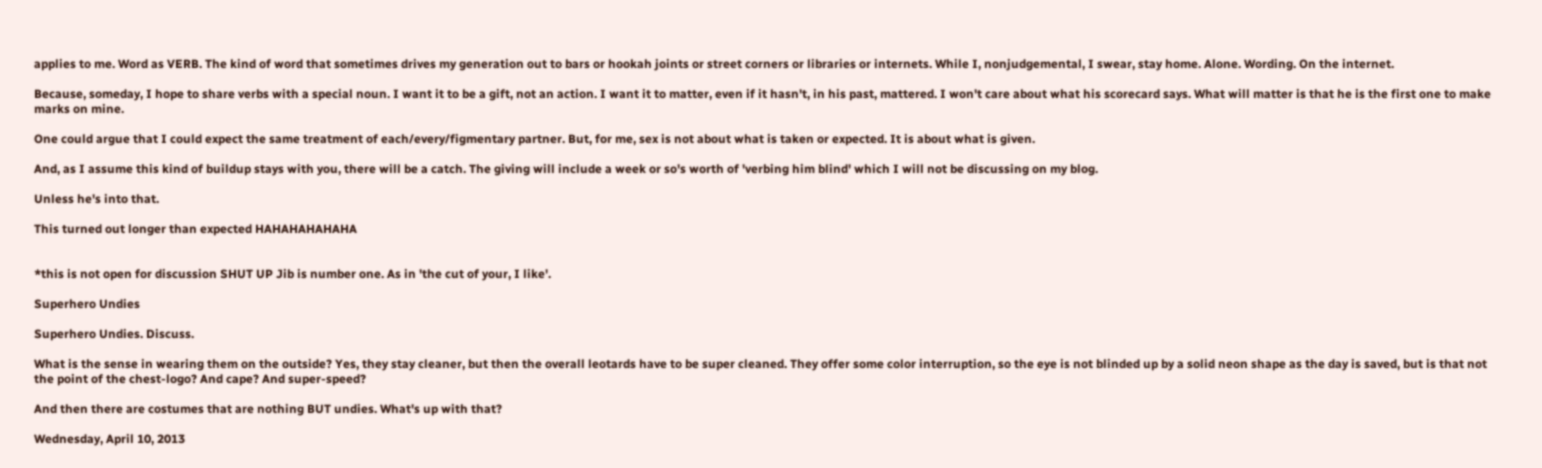applies to me. Word as VERB. The kind of word that sometimes drives my generation out to bars or hookah joints or street corners or libraries or internets. While I, nonjudgemental, I swear, stay home. Alone. Wording. On the internet.

Because, someday, I hope to share verbs with a special noun. I want it to be a gift, not an action. I want it to matter, even if it hasn't, in his past, mattered. I won't care about what his scorecard says. What will matter is that he is the first one to make marks on mine.

One could argue that I could expect the same treatment of each/every/figmentary partner. But, for me, sex is not about what is taken or expected. It is about what is given.

And, as I assume this kind of buildup stays with you, there will be a catch. The giving will include a week or so's worth of 'verbing him blind' which I will not be discussing on my blog.

Unless he's into that.

This turned out longer than expected HAHAHAHAHAHA


*this is not open for discussion SHUT UP Jib is number one. As in 'the cut of your, I like'.

Superhero Undies

Superhero Undies. Discuss.

What is the sense in wearing them on the outside? Yes, they stay cleaner, but then the overall leotards have to be super cleaned. They offer some color interruption, so the eye is not blinded up by a solid neon shape as the day is saved, but is that not the point of the chest-logo? And cape? And super-speed?

And then there are costumes that are nothing BUT undies. What's up with that?

Wednesday, April 10, 2013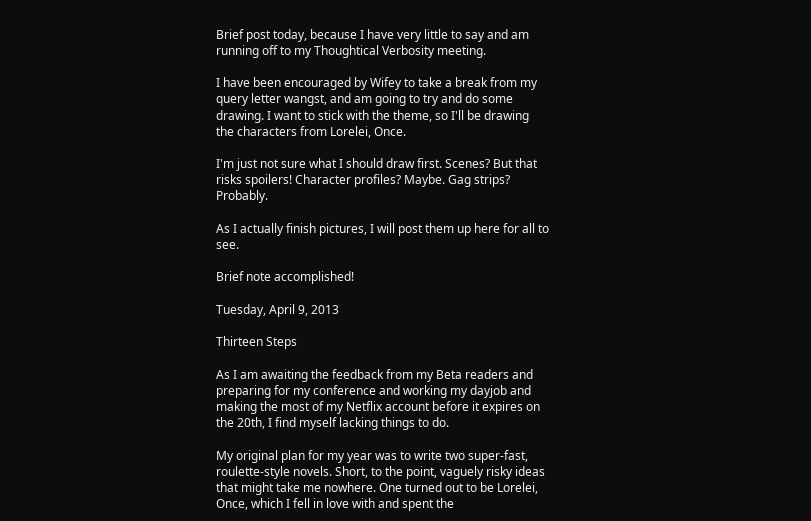Brief post today, because I have very little to say and am running off to my Thoughtical Verbosity meeting.

I have been encouraged by Wifey to take a break from my query letter wangst, and am going to try and do some drawing. I want to stick with the theme, so I'll be drawing the characters from Lorelei, Once.

I'm just not sure what I should draw first. Scenes? But that risks spoilers! Character profiles? Maybe. Gag strips? Probably.

As I actually finish pictures, I will post them up here for all to see.

Brief note accomplished!

Tuesday, April 9, 2013

Thirteen Steps

As I am awaiting the feedback from my Beta readers and preparing for my conference and working my dayjob and making the most of my Netflix account before it expires on the 20th, I find myself lacking things to do.

My original plan for my year was to write two super-fast, roulette-style novels. Short, to the point, vaguely risky ideas that might take me nowhere. One turned out to be Lorelei, Once, which I fell in love with and spent the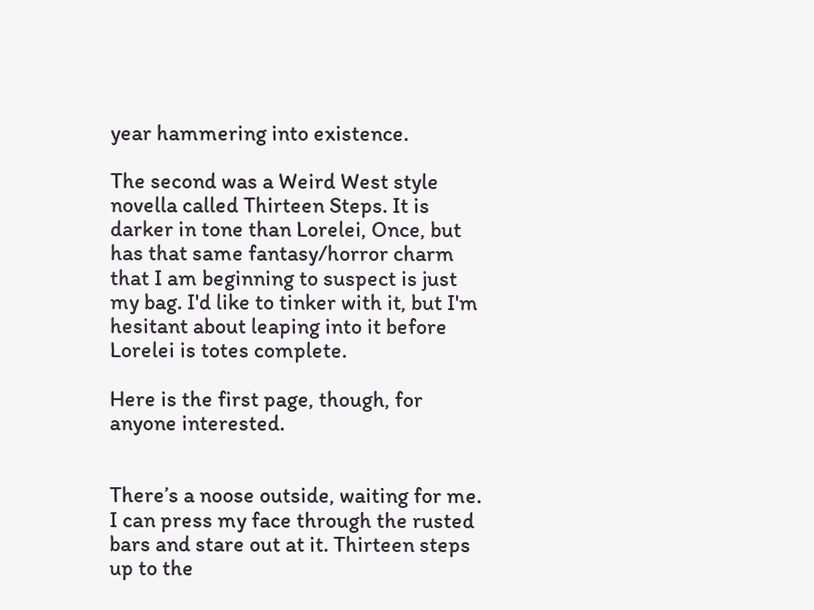year hammering into existence.

The second was a Weird West style novella called Thirteen Steps. It is darker in tone than Lorelei, Once, but has that same fantasy/horror charm that I am beginning to suspect is just my bag. I'd like to tinker with it, but I'm hesitant about leaping into it before Lorelei is totes complete.

Here is the first page, though, for anyone interested.


There’s a noose outside, waiting for me. I can press my face through the rusted bars and stare out at it. Thirteen steps up to the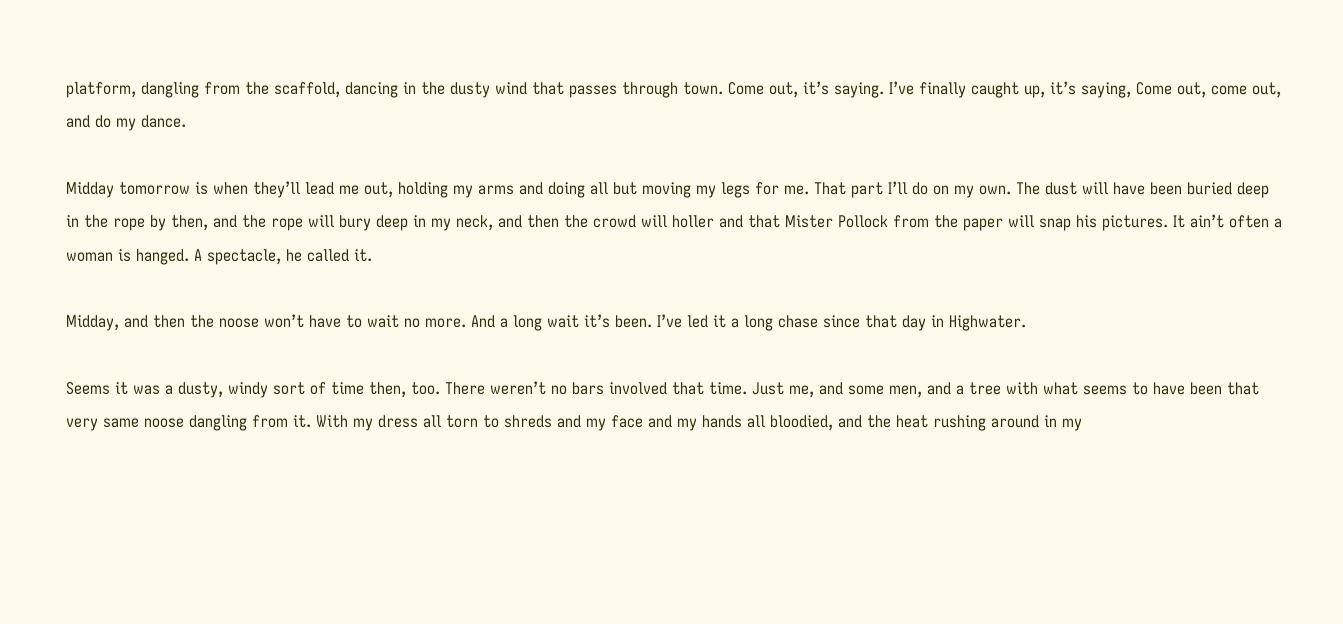platform, dangling from the scaffold, dancing in the dusty wind that passes through town. Come out, it’s saying. I’ve finally caught up, it’s saying, Come out, come out, and do my dance.

Midday tomorrow is when they’ll lead me out, holding my arms and doing all but moving my legs for me. That part I’ll do on my own. The dust will have been buried deep in the rope by then, and the rope will bury deep in my neck, and then the crowd will holler and that Mister Pollock from the paper will snap his pictures. It ain’t often a woman is hanged. A spectacle, he called it.

Midday, and then the noose won’t have to wait no more. And a long wait it’s been. I’ve led it a long chase since that day in Highwater.

Seems it was a dusty, windy sort of time then, too. There weren’t no bars involved that time. Just me, and some men, and a tree with what seems to have been that very same noose dangling from it. With my dress all torn to shreds and my face and my hands all bloodied, and the heat rushing around in my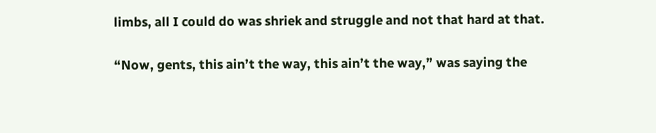limbs, all I could do was shriek and struggle and not that hard at that.

“Now, gents, this ain’t the way, this ain’t the way,” was saying the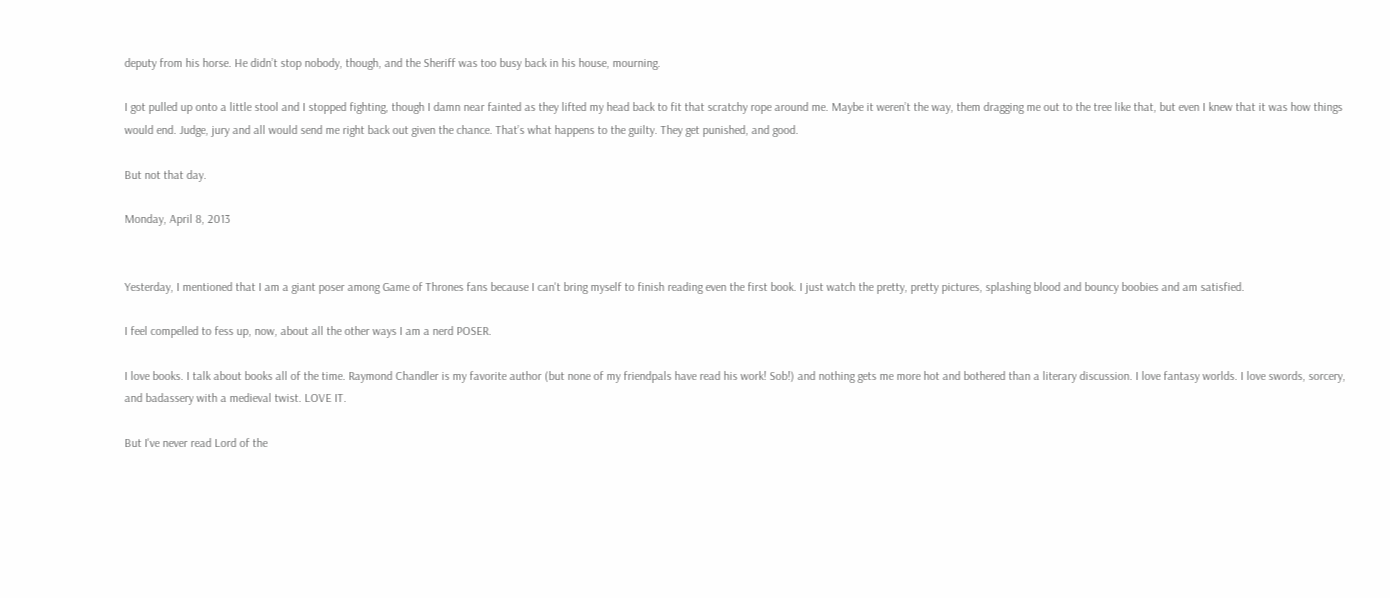deputy from his horse. He didn’t stop nobody, though, and the Sheriff was too busy back in his house, mourning.

I got pulled up onto a little stool and I stopped fighting, though I damn near fainted as they lifted my head back to fit that scratchy rope around me. Maybe it weren’t the way, them dragging me out to the tree like that, but even I knew that it was how things would end. Judge, jury and all would send me right back out given the chance. That’s what happens to the guilty. They get punished, and good.

But not that day.

Monday, April 8, 2013


Yesterday, I mentioned that I am a giant poser among Game of Thrones fans because I can't bring myself to finish reading even the first book. I just watch the pretty, pretty pictures, splashing blood and bouncy boobies and am satisfied.

I feel compelled to fess up, now, about all the other ways I am a nerd POSER.

I love books. I talk about books all of the time. Raymond Chandler is my favorite author (but none of my friendpals have read his work! Sob!) and nothing gets me more hot and bothered than a literary discussion. I love fantasy worlds. I love swords, sorcery, and badassery with a medieval twist. LOVE IT.

But I've never read Lord of the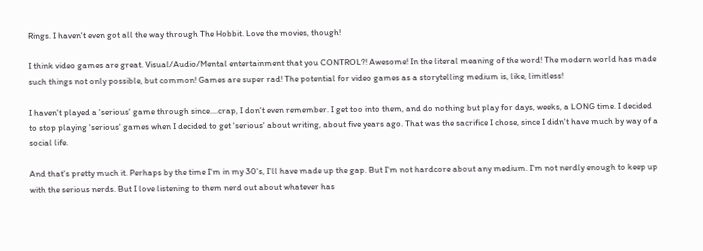Rings. I haven't even got all the way through The Hobbit. Love the movies, though!

I think video games are great. Visual/Audio/Mental entertainment that you CONTROL?! Awesome! In the literal meaning of the word! The modern world has made such things not only possible, but common! Games are super rad! The potential for video games as a storytelling medium is, like, limitless!

I haven't played a 'serious' game through since....crap, I don't even remember. I get too into them, and do nothing but play for days, weeks, a LONG time. I decided to stop playing 'serious' games when I decided to get 'serious' about writing, about five years ago. That was the sacrifice I chose, since I didn't have much by way of a social life.

And that's pretty much it. Perhaps by the time I'm in my 30's, I'll have made up the gap. But I'm not hardcore about any medium. I'm not nerdly enough to keep up with the serious nerds. But I love listening to them nerd out about whatever has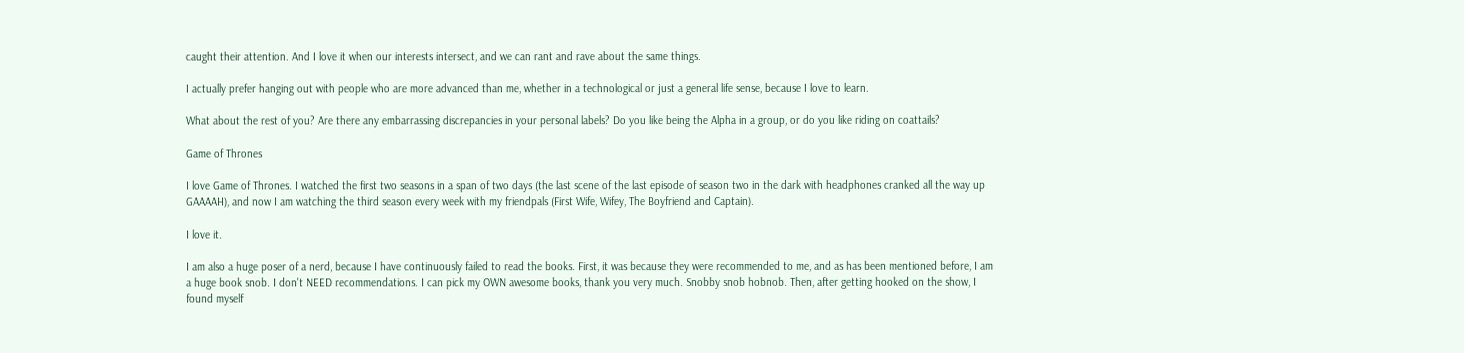caught their attention. And I love it when our interests intersect, and we can rant and rave about the same things.

I actually prefer hanging out with people who are more advanced than me, whether in a technological or just a general life sense, because I love to learn.

What about the rest of you? Are there any embarrassing discrepancies in your personal labels? Do you like being the Alpha in a group, or do you like riding on coattails?

Game of Thrones

I love Game of Thrones. I watched the first two seasons in a span of two days (the last scene of the last episode of season two in the dark with headphones cranked all the way up GAAAAH), and now I am watching the third season every week with my friendpals (First Wife, Wifey, The Boyfriend and Captain).

I love it.

I am also a huge poser of a nerd, because I have continuously failed to read the books. First, it was because they were recommended to me, and as has been mentioned before, I am a huge book snob. I don't NEED recommendations. I can pick my OWN awesome books, thank you very much. Snobby snob hobnob. Then, after getting hooked on the show, I found myself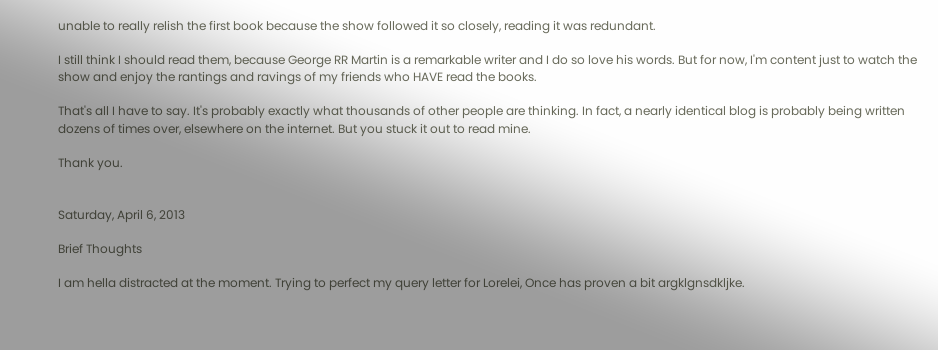unable to really relish the first book because the show followed it so closely, reading it was redundant.

I still think I should read them, because George RR Martin is a remarkable writer and I do so love his words. But for now, I'm content just to watch the show and enjoy the rantings and ravings of my friends who HAVE read the books.

That's all I have to say. It's probably exactly what thousands of other people are thinking. In fact, a nearly identical blog is probably being written dozens of times over, elsewhere on the internet. But you stuck it out to read mine.

Thank you.


Saturday, April 6, 2013

Brief Thoughts

I am hella distracted at the moment. Trying to perfect my query letter for Lorelei, Once has proven a bit argklgnsdkljke.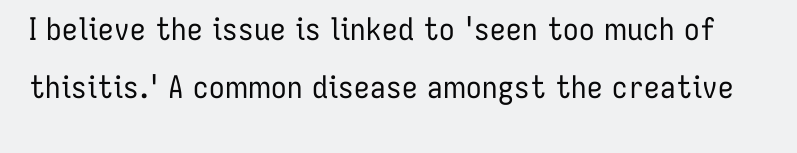I believe the issue is linked to 'seen too much of thisitis.' A common disease amongst the creative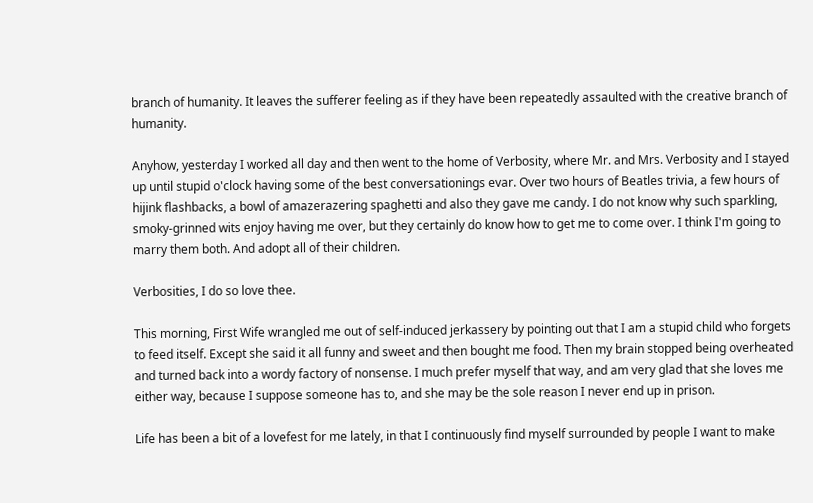branch of humanity. It leaves the sufferer feeling as if they have been repeatedly assaulted with the creative branch of humanity.

Anyhow, yesterday I worked all day and then went to the home of Verbosity, where Mr. and Mrs. Verbosity and I stayed up until stupid o'clock having some of the best conversationings evar. Over two hours of Beatles trivia, a few hours of hijink flashbacks, a bowl of amazerazering spaghetti and also they gave me candy. I do not know why such sparkling, smoky-grinned wits enjoy having me over, but they certainly do know how to get me to come over. I think I'm going to marry them both. And adopt all of their children.

Verbosities, I do so love thee.

This morning, First Wife wrangled me out of self-induced jerkassery by pointing out that I am a stupid child who forgets to feed itself. Except she said it all funny and sweet and then bought me food. Then my brain stopped being overheated and turned back into a wordy factory of nonsense. I much prefer myself that way, and am very glad that she loves me either way, because I suppose someone has to, and she may be the sole reason I never end up in prison.

Life has been a bit of a lovefest for me lately, in that I continuously find myself surrounded by people I want to make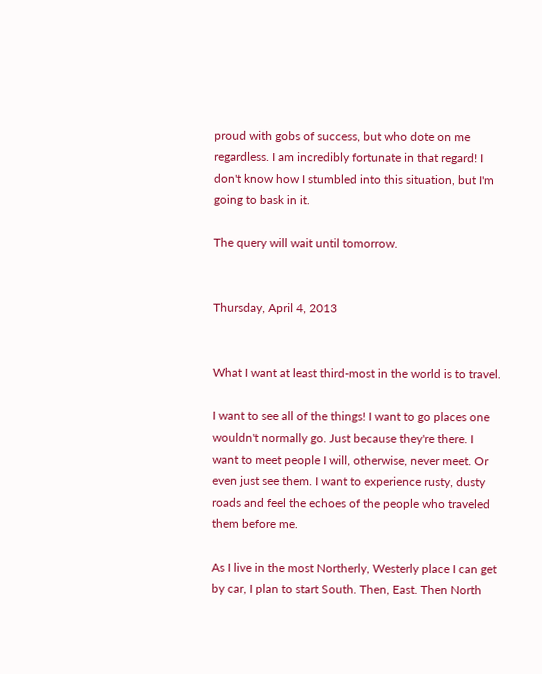proud with gobs of success, but who dote on me regardless. I am incredibly fortunate in that regard! I don't know how I stumbled into this situation, but I'm going to bask in it.

The query will wait until tomorrow.


Thursday, April 4, 2013


What I want at least third-most in the world is to travel.

I want to see all of the things! I want to go places one wouldn't normally go. Just because they're there. I want to meet people I will, otherwise, never meet. Or even just see them. I want to experience rusty, dusty roads and feel the echoes of the people who traveled them before me.

As I live in the most Northerly, Westerly place I can get by car, I plan to start South. Then, East. Then North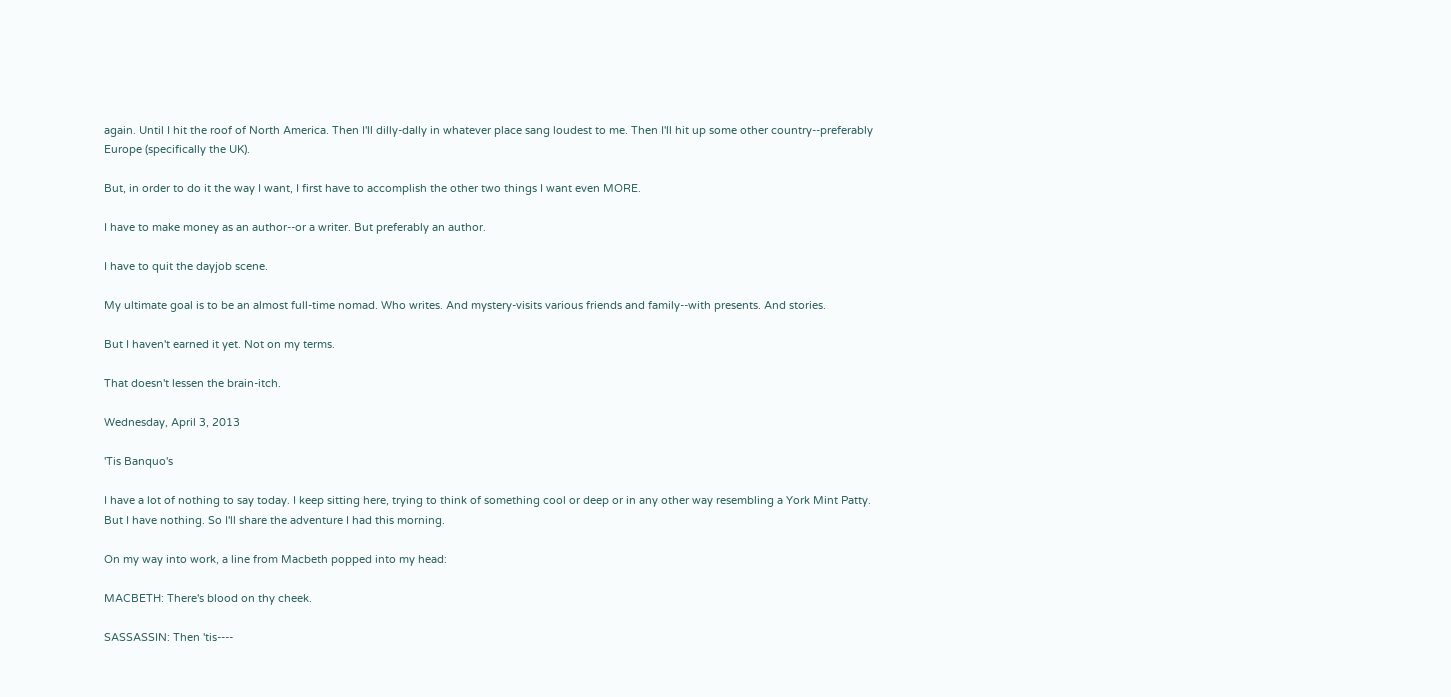again. Until I hit the roof of North America. Then I'll dilly-dally in whatever place sang loudest to me. Then I'll hit up some other country--preferably Europe (specifically the UK).

But, in order to do it the way I want, I first have to accomplish the other two things I want even MORE.

I have to make money as an author--or a writer. But preferably an author.

I have to quit the dayjob scene.

My ultimate goal is to be an almost full-time nomad. Who writes. And mystery-visits various friends and family--with presents. And stories.

But I haven't earned it yet. Not on my terms.

That doesn't lessen the brain-itch.

Wednesday, April 3, 2013

'Tis Banquo's

I have a lot of nothing to say today. I keep sitting here, trying to think of something cool or deep or in any other way resembling a York Mint Patty. But I have nothing. So I'll share the adventure I had this morning.

On my way into work, a line from Macbeth popped into my head:

MACBETH: There's blood on thy cheek.

SASSASSIN: Then 'tis----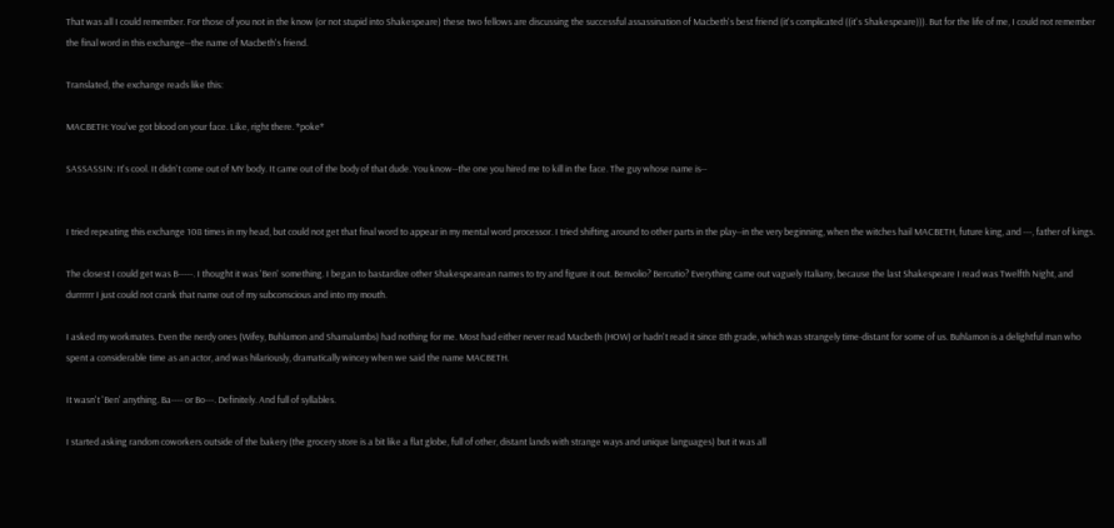That was all I could remember. For those of you not in the know (or not stupid into Shakespeare) these two fellows are discussing the successful assassination of Macbeth's best friend (it's complicated ((it's Shakespeare))). But for the life of me, I could not remember the final word in this exchange--the name of Macbeth's friend.

Translated, the exchange reads like this:

MACBETH: You've got blood on your face. Like, right there. *poke*

SASSASSIN: It's cool. It didn't come out of MY body. It came out of the body of that dude. You know--the one you hired me to kill in the face. The guy whose name is--


I tried repeating this exchange 108 times in my head, but could not get that final word to appear in my mental word processor. I tried shifting around to other parts in the play--in the very beginning, when the witches hail MACBETH, future king, and ---, father of kings.

The closest I could get was B-----. I thought it was 'Ben' something. I began to bastardize other Shakespearean names to try and figure it out. Benvolio? Bercutio? Everything came out vaguely Italiany, because the last Shakespeare I read was Twelfth Night, and durrrrrr I just could not crank that name out of my subconscious and into my mouth.

I asked my workmates. Even the nerdy ones (Wifey, Buhlamon and Shamalambs) had nothing for me. Most had either never read Macbeth (HOW) or hadn't read it since 8th grade, which was strangely time-distant for some of us. Buhlamon is a delightful man who spent a considerable time as an actor, and was hilariously, dramatically wincey when we said the name MACBETH.

It wasn't 'Ben' anything. Ba---- or Bo---. Definitely. And full of syllables.

I started asking random coworkers outside of the bakery (the grocery store is a bit like a flat globe, full of other, distant lands with strange ways and unique languages) but it was all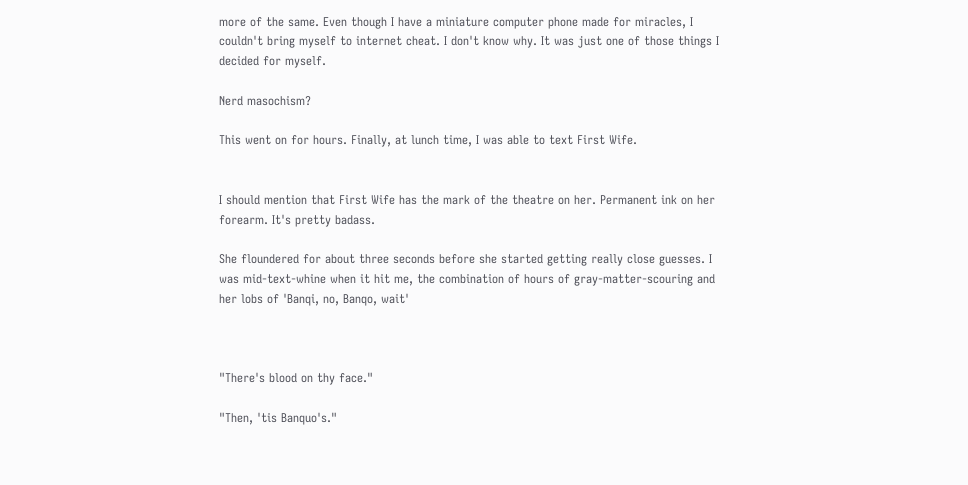more of the same. Even though I have a miniature computer phone made for miracles, I couldn't bring myself to internet cheat. I don't know why. It was just one of those things I decided for myself.

Nerd masochism?

This went on for hours. Finally, at lunch time, I was able to text First Wife.


I should mention that First Wife has the mark of the theatre on her. Permanent ink on her forearm. It's pretty badass.

She floundered for about three seconds before she started getting really close guesses. I was mid-text-whine when it hit me, the combination of hours of gray-matter-scouring and her lobs of 'Banqi, no, Banqo, wait'



"There's blood on thy face."

"Then, 'tis Banquo's."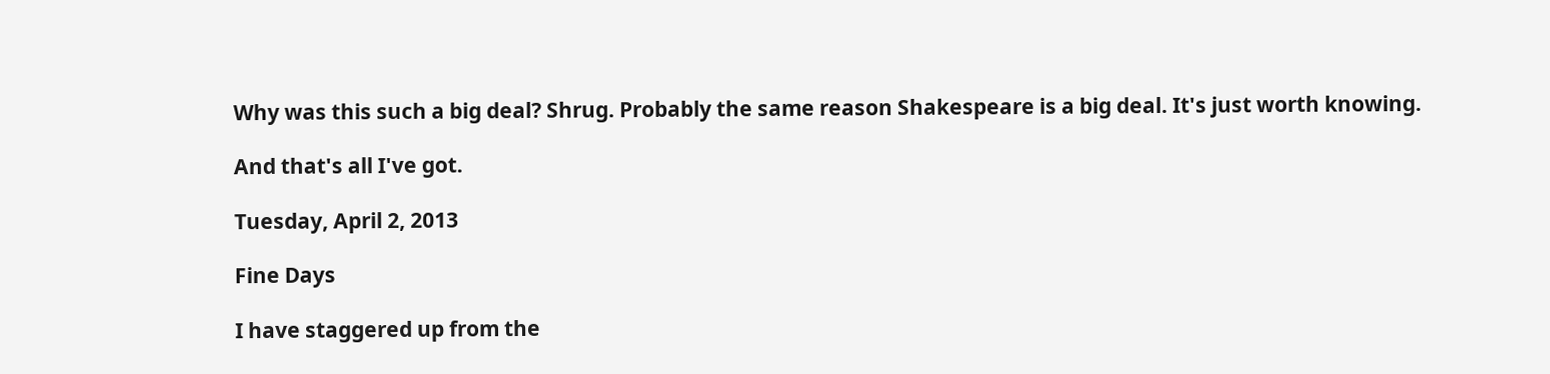Why was this such a big deal? Shrug. Probably the same reason Shakespeare is a big deal. It's just worth knowing.

And that's all I've got.

Tuesday, April 2, 2013

Fine Days

I have staggered up from the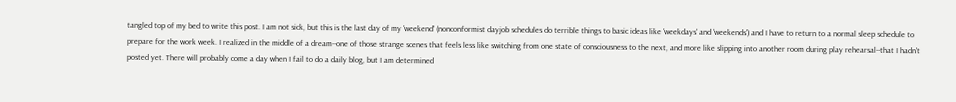tangled top of my bed to write this post. I am not sick, but this is the last day of my 'weekend' (nonconformist dayjob schedules do terrible things to basic ideas like 'weekdays' and 'weekends') and I have to return to a normal sleep schedule to prepare for the work week. I realized in the middle of a dream--one of those strange scenes that feels less like switching from one state of consciousness to the next, and more like slipping into another room during play rehearsal--that I hadn't posted yet. There will probably come a day when I fail to do a daily blog, but I am determined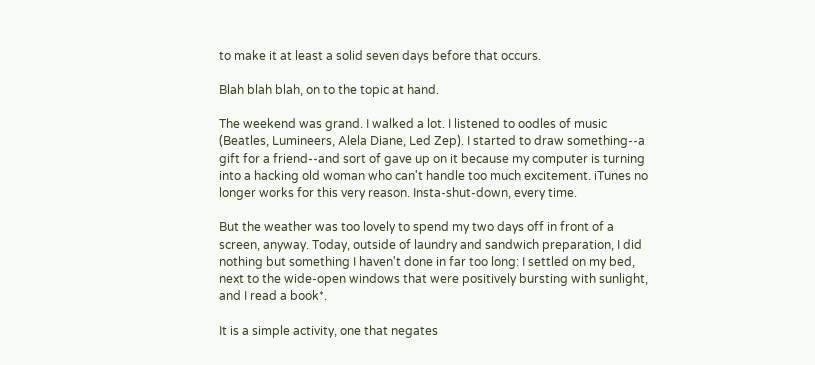to make it at least a solid seven days before that occurs.

Blah blah blah, on to the topic at hand.

The weekend was grand. I walked a lot. I listened to oodles of music (Beatles, Lumineers, Alela Diane, Led Zep). I started to draw something--a gift for a friend--and sort of gave up on it because my computer is turning into a hacking old woman who can't handle too much excitement. iTunes no longer works for this very reason. Insta-shut-down, every time.

But the weather was too lovely to spend my two days off in front of a screen, anyway. Today, outside of laundry and sandwich preparation, I did nothing but something I haven't done in far too long: I settled on my bed, next to the wide-open windows that were positively bursting with sunlight, and I read a book*.

It is a simple activity, one that negates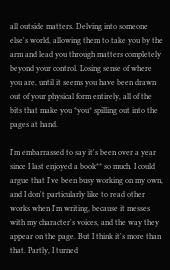all outside matters. Delving into someone else's world, allowing them to take you by the arm and lead you through matters completely beyond your control. Losing sense of where you are, until it seems you have been drawn out of your physical form entirely, all of the bits that make you *you* spilling out into the pages at hand.

I'm embarrassed to say it's been over a year since I last enjoyed a book** so much. I could argue that I've been busy working on my own, and I don't particularly like to read other works when I'm writing, because it messes with my character's voices, and the way they appear on the page. But I think it's more than that. Partly, I turned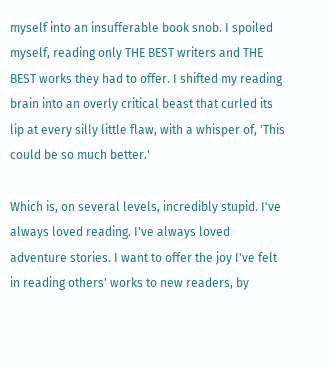myself into an insufferable book snob. I spoiled myself, reading only THE BEST writers and THE BEST works they had to offer. I shifted my reading brain into an overly critical beast that curled its lip at every silly little flaw, with a whisper of, 'This could be so much better.'

Which is, on several levels, incredibly stupid. I've always loved reading. I've always loved adventure stories. I want to offer the joy I've felt in reading others' works to new readers, by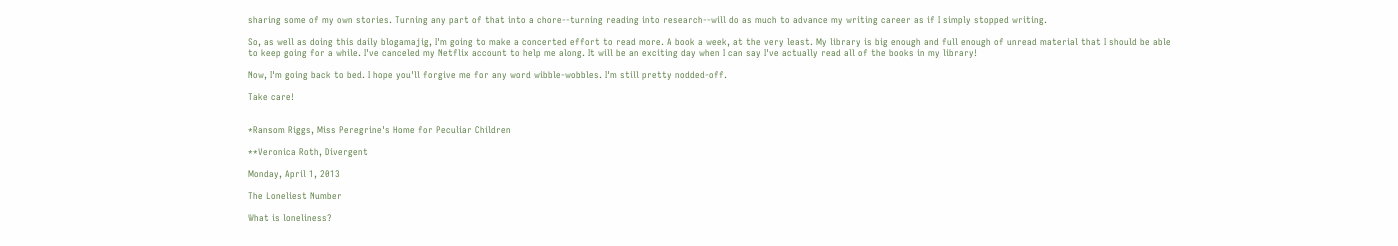sharing some of my own stories. Turning any part of that into a chore--turning reading into research--will do as much to advance my writing career as if I simply stopped writing.

So, as well as doing this daily blogamajig, I'm going to make a concerted effort to read more. A book a week, at the very least. My library is big enough and full enough of unread material that I should be able to keep going for a while. I've canceled my Netflix account to help me along. It will be an exciting day when I can say I've actually read all of the books in my library!

Now, I'm going back to bed. I hope you'll forgive me for any word wibble-wobbles. I'm still pretty nodded-off.

Take care!


*Ransom Riggs, Miss Peregrine's Home for Peculiar Children

**Veronica Roth, Divergent

Monday, April 1, 2013

The Loneliest Number

What is loneliness?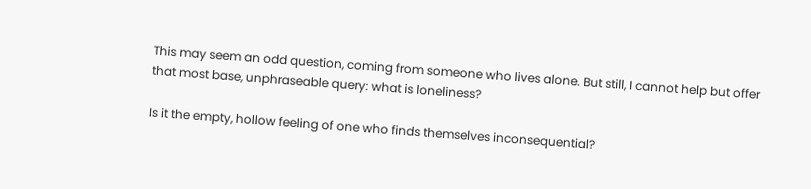This may seem an odd question, coming from someone who lives alone. But still, I cannot help but offer that most base, unphraseable query: what is loneliness?

Is it the empty, hollow feeling of one who finds themselves inconsequential?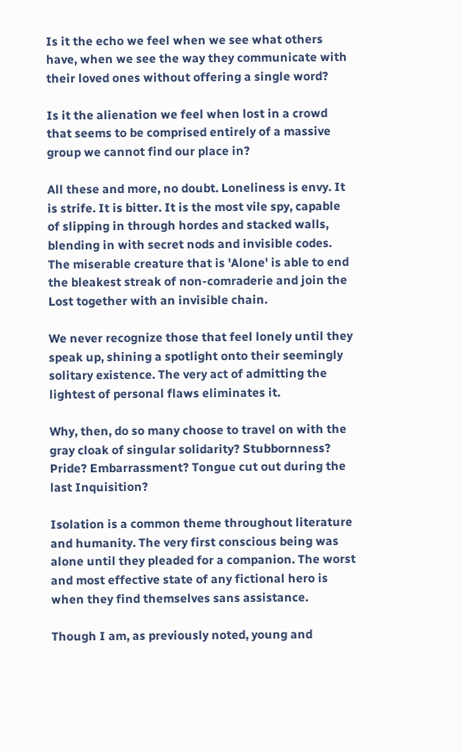Is it the echo we feel when we see what others have, when we see the way they communicate with their loved ones without offering a single word?

Is it the alienation we feel when lost in a crowd that seems to be comprised entirely of a massive group we cannot find our place in?

All these and more, no doubt. Loneliness is envy. It is strife. It is bitter. It is the most vile spy, capable of slipping in through hordes and stacked walls, blending in with secret nods and invisible codes. The miserable creature that is 'Alone' is able to end the bleakest streak of non-comraderie and join the Lost together with an invisible chain.

We never recognize those that feel lonely until they speak up, shining a spotlight onto their seemingly solitary existence. The very act of admitting the lightest of personal flaws eliminates it.

Why, then, do so many choose to travel on with the gray cloak of singular solidarity? Stubbornness? Pride? Embarrassment? Tongue cut out during the last Inquisition?

Isolation is a common theme throughout literature and humanity. The very first conscious being was alone until they pleaded for a companion. The worst and most effective state of any fictional hero is when they find themselves sans assistance.

Though I am, as previously noted, young and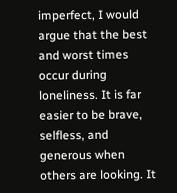imperfect, I would argue that the best and worst times occur during loneliness. It is far easier to be brave, selfless, and generous when others are looking. It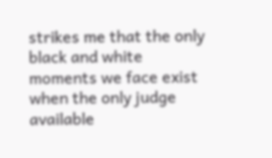strikes me that the only black and white moments we face exist when the only judge available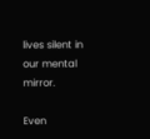lives silent in our mental mirror.

Even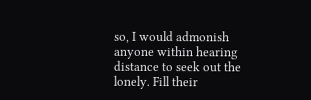so, I would admonish anyone within hearing distance to seek out the lonely. Fill their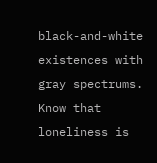black-and-white existences with gray spectrums. Know that loneliness is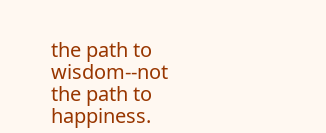the path to wisdom--not the path to happiness.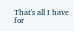That's all I have for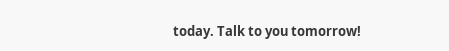today. Talk to you tomorrow!